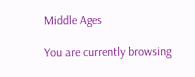Middle Ages

You are currently browsing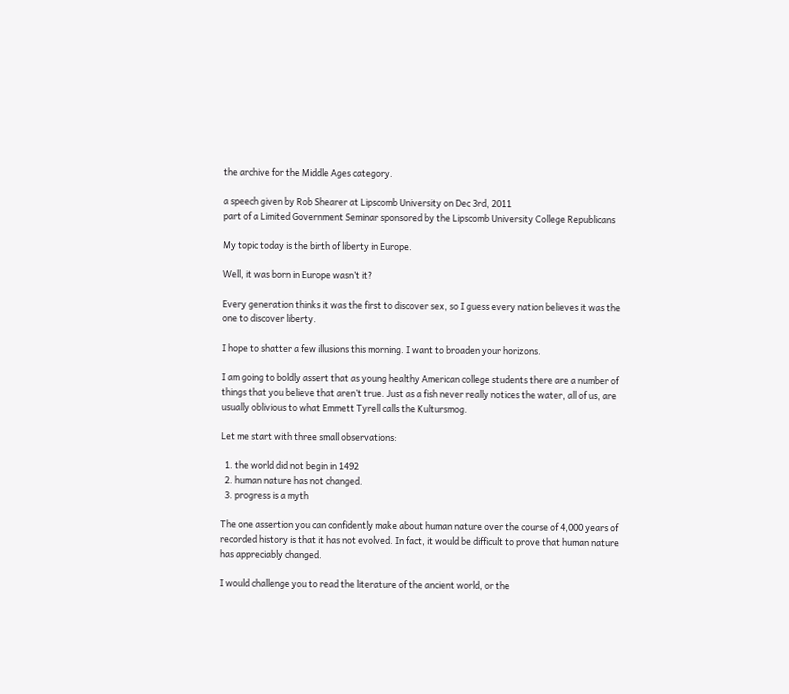the archive for the Middle Ages category.

a speech given by Rob Shearer at Lipscomb University on Dec 3rd, 2011
part of a Limited Government Seminar sponsored by the Lipscomb University College Republicans

My topic today is the birth of liberty in Europe.

Well, it was born in Europe wasn’t it?

Every generation thinks it was the first to discover sex, so I guess every nation believes it was the one to discover liberty.

I hope to shatter a few illusions this morning. I want to broaden your horizons.

I am going to boldly assert that as young healthy American college students there are a number of things that you believe that aren’t true. Just as a fish never really notices the water, all of us, are usually oblivious to what Emmett Tyrell calls the Kultursmog.

Let me start with three small observations:

  1. the world did not begin in 1492
  2. human nature has not changed.
  3. progress is a myth

The one assertion you can confidently make about human nature over the course of 4,000 years of recorded history is that it has not evolved. In fact, it would be difficult to prove that human nature has appreciably changed.

I would challenge you to read the literature of the ancient world, or the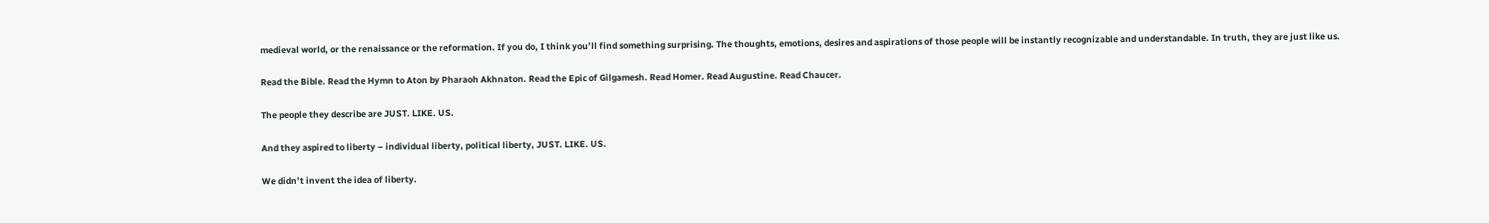medieval world, or the renaissance or the reformation. If you do, I think you’ll find something surprising. The thoughts, emotions, desires and aspirations of those people will be instantly recognizable and understandable. In truth, they are just like us.

Read the Bible. Read the Hymn to Aton by Pharaoh Akhnaton. Read the Epic of Gilgamesh. Read Homer. Read Augustine. Read Chaucer.

The people they describe are JUST. LIKE. US.

And they aspired to liberty – individual liberty, political liberty, JUST. LIKE. US.

We didn’t invent the idea of liberty.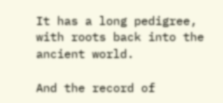It has a long pedigree, with roots back into the ancient world.

And the record of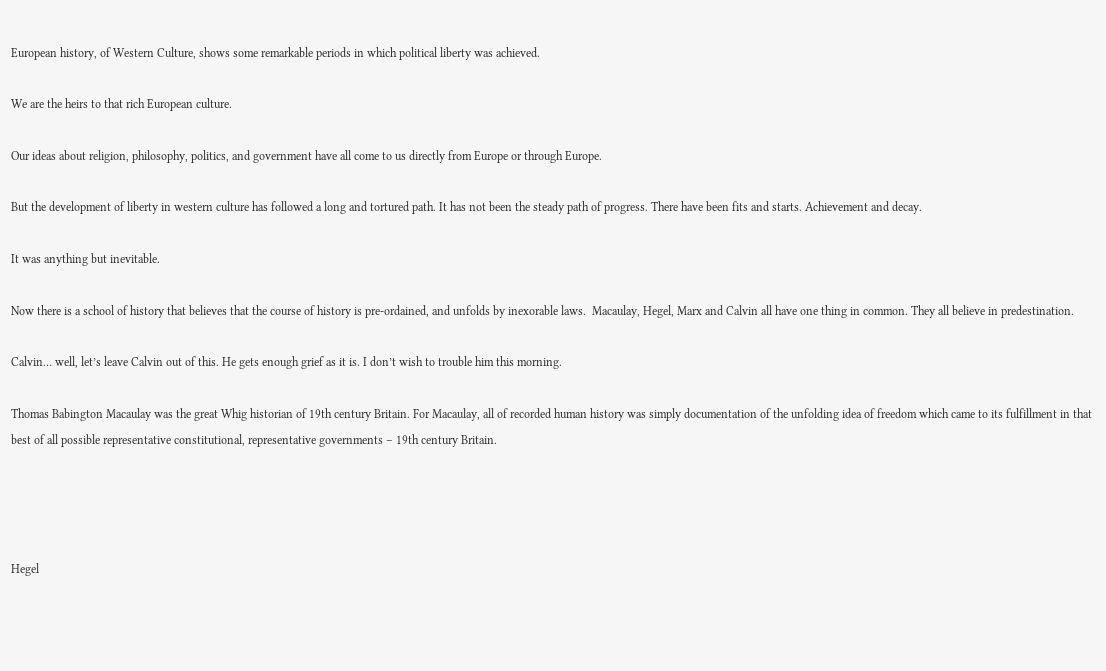European history, of Western Culture, shows some remarkable periods in which political liberty was achieved.

We are the heirs to that rich European culture.

Our ideas about religion, philosophy, politics, and government have all come to us directly from Europe or through Europe.

But the development of liberty in western culture has followed a long and tortured path. It has not been the steady path of progress. There have been fits and starts. Achievement and decay.

It was anything but inevitable.

Now there is a school of history that believes that the course of history is pre-ordained, and unfolds by inexorable laws.  Macaulay, Hegel, Marx and Calvin all have one thing in common. They all believe in predestination.

Calvin… well, let’s leave Calvin out of this. He gets enough grief as it is. I don’t wish to trouble him this morning.

Thomas Babington Macaulay was the great Whig historian of 19th century Britain. For Macaulay, all of recorded human history was simply documentation of the unfolding idea of freedom which came to its fulfillment in that best of all possible representative constitutional, representative governments – 19th century Britain.




Hegel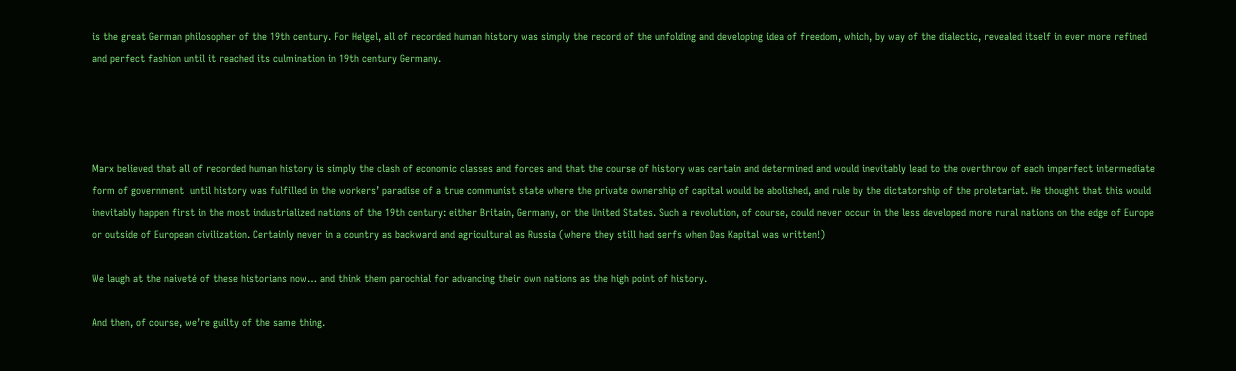is the great German philosopher of the 19th century. For Helgel, all of recorded human history was simply the record of the unfolding and developing idea of freedom, which, by way of the dialectic, revealed itself in ever more refined and perfect fashion until it reached its culmination in 19th century Germany.




Marx believed that all of recorded human history is simply the clash of economic classes and forces and that the course of history was certain and determined and would inevitably lead to the overthrow of each imperfect intermediate form of government  until history was fulfilled in the workers’ paradise of a true communist state where the private ownership of capital would be abolished, and rule by the dictatorship of the proletariat. He thought that this would inevitably happen first in the most industrialized nations of the 19th century: either Britain, Germany, or the United States. Such a revolution, of course, could never occur in the less developed more rural nations on the edge of Europe or outside of European civilization. Certainly never in a country as backward and agricultural as Russia (where they still had serfs when Das Kapital was written!)

We laugh at the naiveté of these historians now… and think them parochial for advancing their own nations as the high point of history.

And then, of course, we’re guilty of the same thing.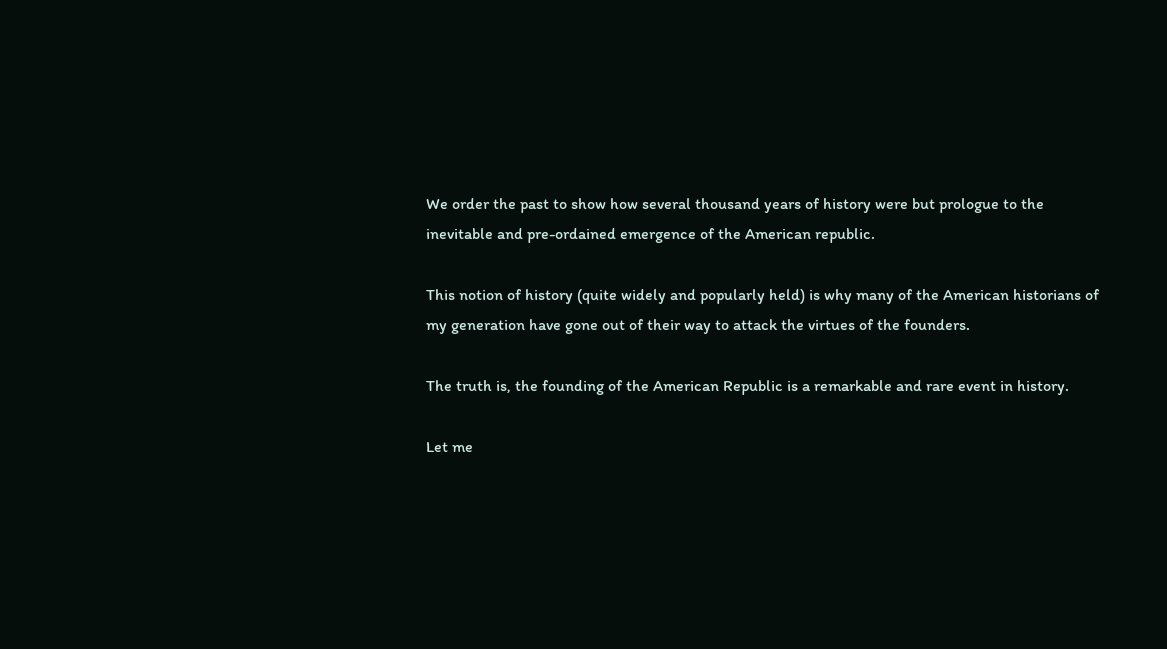We order the past to show how several thousand years of history were but prologue to the inevitable and pre-ordained emergence of the American republic.

This notion of history (quite widely and popularly held) is why many of the American historians of my generation have gone out of their way to attack the virtues of the founders.

The truth is, the founding of the American Republic is a remarkable and rare event in history.

Let me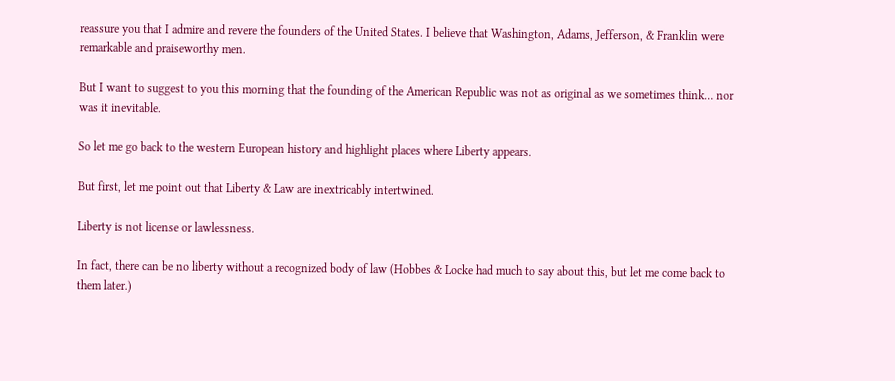reassure you that I admire and revere the founders of the United States. I believe that Washington, Adams, Jefferson, & Franklin were remarkable and praiseworthy men.

But I want to suggest to you this morning that the founding of the American Republic was not as original as we sometimes think… nor was it inevitable.

So let me go back to the western European history and highlight places where Liberty appears.

But first, let me point out that Liberty & Law are inextricably intertwined.

Liberty is not license or lawlessness.

In fact, there can be no liberty without a recognized body of law (Hobbes & Locke had much to say about this, but let me come back to them later.)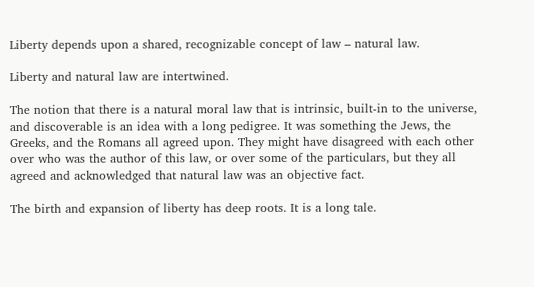Liberty depends upon a shared, recognizable concept of law – natural law.

Liberty and natural law are intertwined.

The notion that there is a natural moral law that is intrinsic, built-in to the universe, and discoverable is an idea with a long pedigree. It was something the Jews, the Greeks, and the Romans all agreed upon. They might have disagreed with each other over who was the author of this law, or over some of the particulars, but they all agreed and acknowledged that natural law was an objective fact.

The birth and expansion of liberty has deep roots. It is a long tale.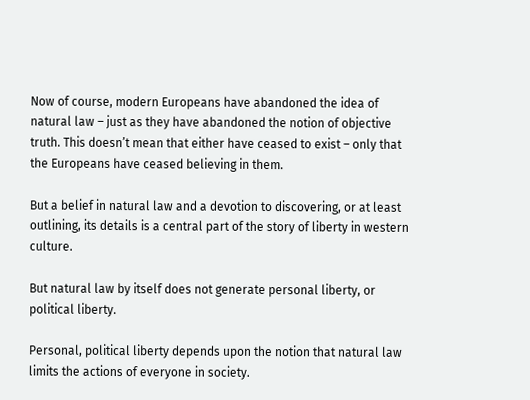Now of course, modern Europeans have abandoned the idea of natural law – just as they have abandoned the notion of objective truth. This doesn’t mean that either have ceased to exist – only that the Europeans have ceased believing in them.

But a belief in natural law and a devotion to discovering, or at least outlining, its details is a central part of the story of liberty in western culture.

But natural law by itself does not generate personal liberty, or political liberty.

Personal, political liberty depends upon the notion that natural law limits the actions of everyone in society.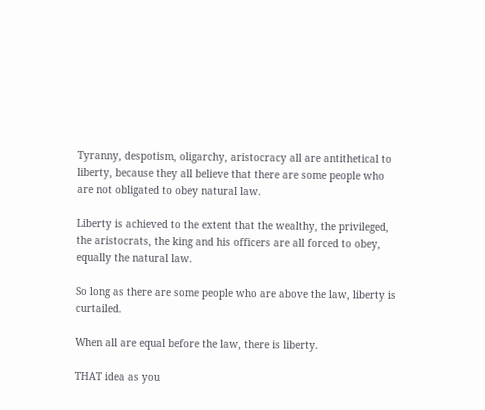Tyranny, despotism, oligarchy, aristocracy all are antithetical to liberty, because they all believe that there are some people who are not obligated to obey natural law.

Liberty is achieved to the extent that the wealthy, the privileged, the aristocrats, the king and his officers are all forced to obey, equally the natural law.

So long as there are some people who are above the law, liberty is curtailed.

When all are equal before the law, there is liberty.

THAT idea as you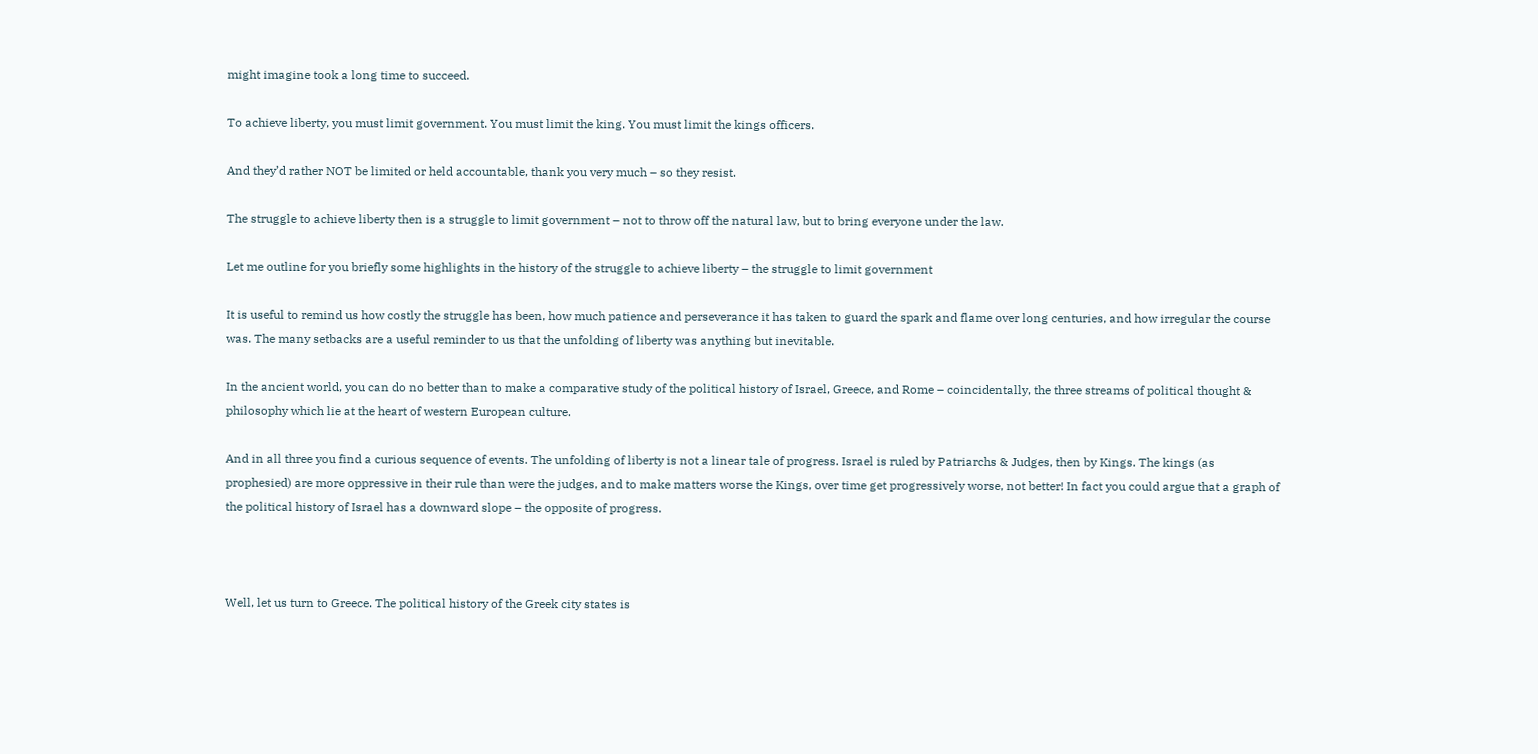might imagine took a long time to succeed.

To achieve liberty, you must limit government. You must limit the king. You must limit the kings officers.

And they’d rather NOT be limited or held accountable, thank you very much – so they resist.

The struggle to achieve liberty then is a struggle to limit government – not to throw off the natural law, but to bring everyone under the law.

Let me outline for you briefly some highlights in the history of the struggle to achieve liberty – the struggle to limit government

It is useful to remind us how costly the struggle has been, how much patience and perseverance it has taken to guard the spark and flame over long centuries, and how irregular the course was. The many setbacks are a useful reminder to us that the unfolding of liberty was anything but inevitable.

In the ancient world, you can do no better than to make a comparative study of the political history of Israel, Greece, and Rome – coincidentally, the three streams of political thought & philosophy which lie at the heart of western European culture.

And in all three you find a curious sequence of events. The unfolding of liberty is not a linear tale of progress. Israel is ruled by Patriarchs & Judges, then by Kings. The kings (as prophesied) are more oppressive in their rule than were the judges, and to make matters worse the Kings, over time get progressively worse, not better! In fact you could argue that a graph of the political history of Israel has a downward slope – the opposite of progress.



Well, let us turn to Greece. The political history of the Greek city states is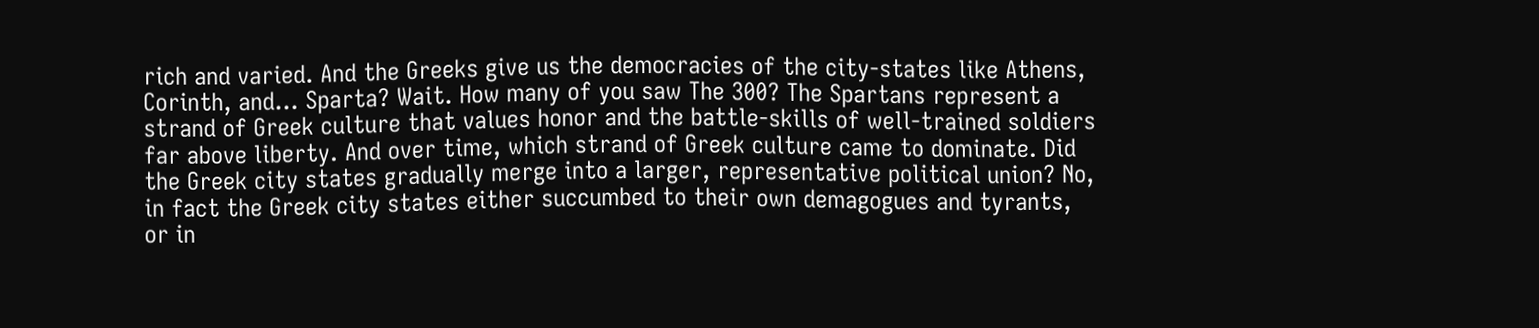rich and varied. And the Greeks give us the democracies of the city-states like Athens, Corinth, and… Sparta? Wait. How many of you saw The 300? The Spartans represent a strand of Greek culture that values honor and the battle-skills of well-trained soldiers far above liberty. And over time, which strand of Greek culture came to dominate. Did the Greek city states gradually merge into a larger, representative political union? No, in fact the Greek city states either succumbed to their own demagogues and tyrants, or in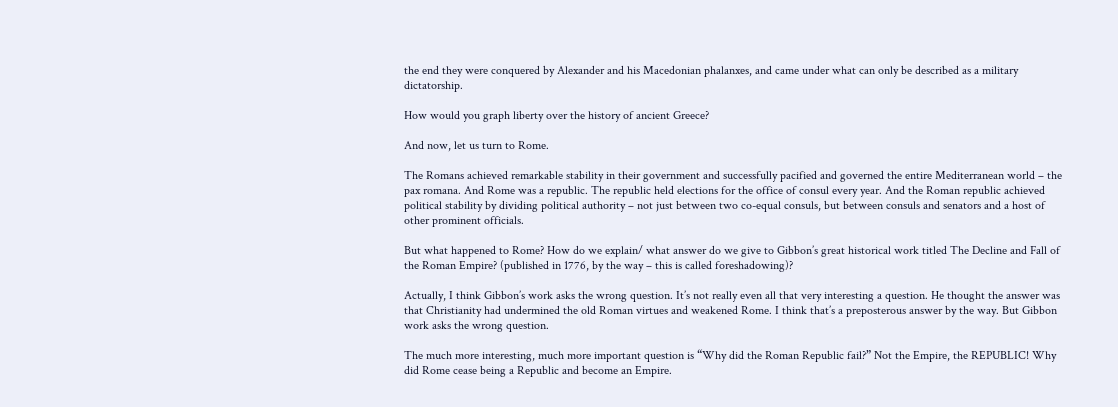the end they were conquered by Alexander and his Macedonian phalanxes, and came under what can only be described as a military dictatorship.

How would you graph liberty over the history of ancient Greece?

And now, let us turn to Rome.

The Romans achieved remarkable stability in their government and successfully pacified and governed the entire Mediterranean world – the pax romana. And Rome was a republic. The republic held elections for the office of consul every year. And the Roman republic achieved political stability by dividing political authority – not just between two co-equal consuls, but between consuls and senators and a host of other prominent officials.

But what happened to Rome? How do we explain/ what answer do we give to Gibbon’s great historical work titled The Decline and Fall of the Roman Empire? (published in 1776, by the way – this is called foreshadowing)?

Actually, I think Gibbon’s work asks the wrong question. It’s not really even all that very interesting a question. He thought the answer was that Christianity had undermined the old Roman virtues and weakened Rome. I think that’s a preposterous answer by the way. But Gibbon work asks the wrong question.

The much more interesting, much more important question is “Why did the Roman Republic fail?” Not the Empire, the REPUBLIC! Why did Rome cease being a Republic and become an Empire.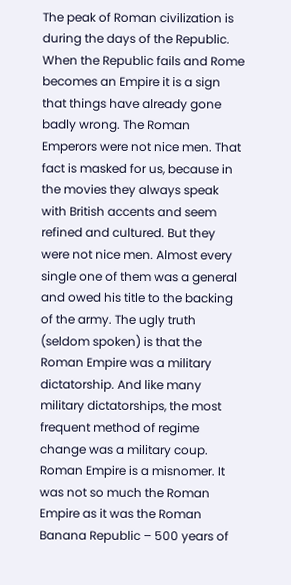The peak of Roman civilization is during the days of the Republic. When the Republic fails and Rome becomes an Empire it is a sign that things have already gone badly wrong. The Roman Emperors were not nice men. That fact is masked for us, because in the movies they always speak with British accents and seem refined and cultured. But they were not nice men. Almost every single one of them was a general and owed his title to the backing of the army. The ugly truth (seldom spoken) is that the Roman Empire was a military dictatorship. And like many military dictatorships, the most frequent method of regime change was a military coup. Roman Empire is a misnomer. It was not so much the Roman Empire as it was the Roman Banana Republic – 500 years of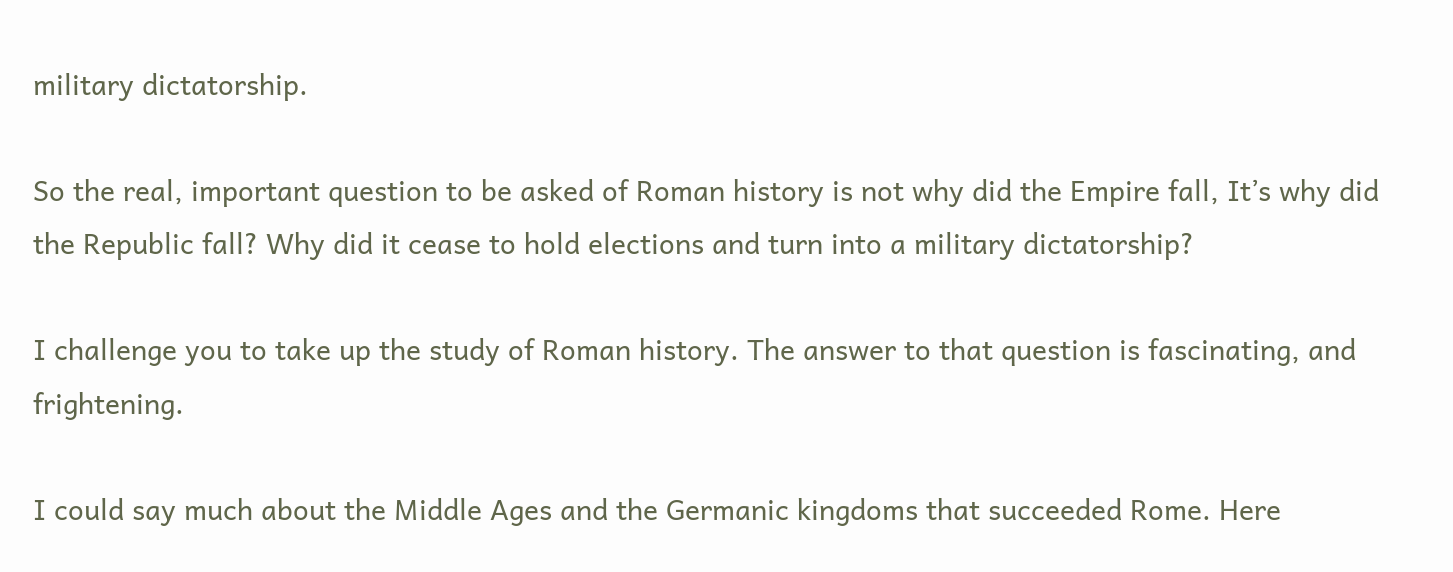military dictatorship.

So the real, important question to be asked of Roman history is not why did the Empire fall, It’s why did the Republic fall? Why did it cease to hold elections and turn into a military dictatorship?

I challenge you to take up the study of Roman history. The answer to that question is fascinating, and frightening.

I could say much about the Middle Ages and the Germanic kingdoms that succeeded Rome. Here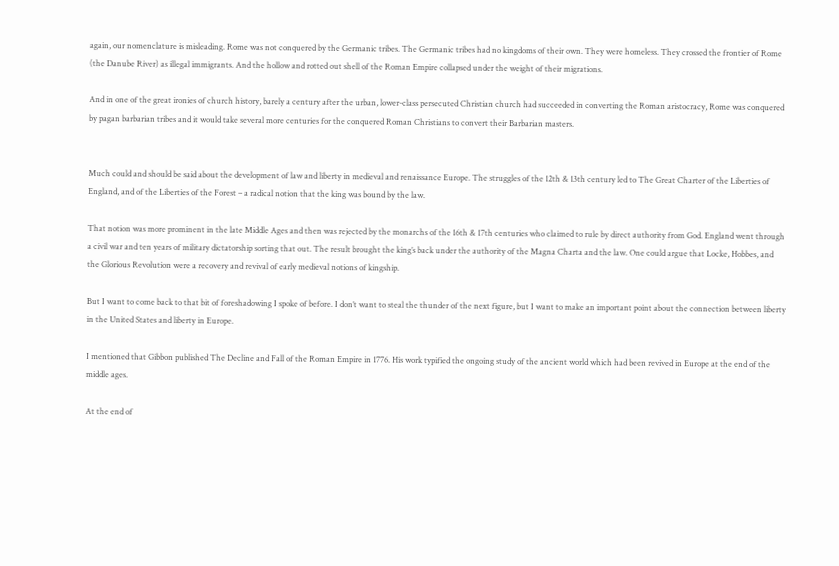again, our nomenclature is misleading. Rome was not conquered by the Germanic tribes. The Germanic tribes had no kingdoms of their own. They were homeless. They crossed the frontier of Rome (the Danube River) as illegal immigrants. And the hollow and rotted out shell of the Roman Empire collapsed under the weight of their migrations.

And in one of the great ironies of church history, barely a century after the urban, lower-class persecuted Christian church had succeeded in converting the Roman aristocracy, Rome was conquered by pagan barbarian tribes and it would take several more centuries for the conquered Roman Christians to convert their Barbarian masters.


Much could and should be said about the development of law and liberty in medieval and renaissance Europe. The struggles of the 12th & 13th century led to The Great Charter of the Liberties of England, and of the Liberties of the Forest – a radical notion that the king was bound by the law.

That notion was more prominent in the late Middle Ages and then was rejected by the monarchs of the 16th & 17th centuries who claimed to rule by direct authority from God. England went through a civil war and ten years of military dictatorship sorting that out. The result brought the king’s back under the authority of the Magna Charta and the law. One could argue that Locke, Hobbes, and the Glorious Revolution were a recovery and revival of early medieval notions of kingship.

But I want to come back to that bit of foreshadowing I spoke of before. I don’t want to steal the thunder of the next figure, but I want to make an important point about the connection between liberty in the United States and liberty in Europe.

I mentioned that Gibbon published The Decline and Fall of the Roman Empire in 1776. His work typified the ongoing study of the ancient world which had been revived in Europe at the end of the middle ages.

At the end of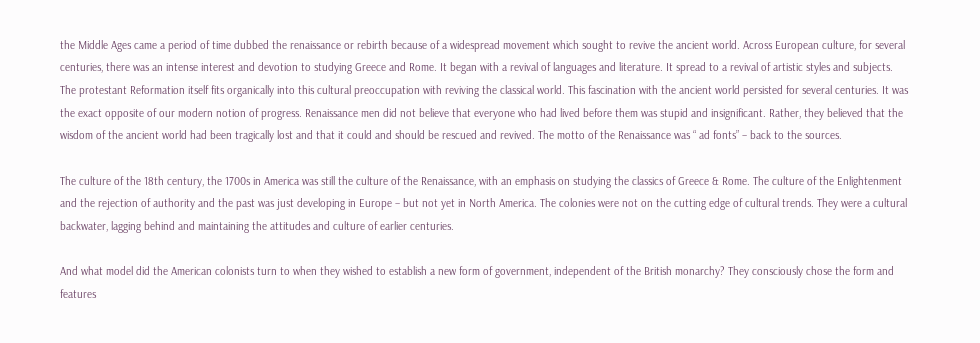the Middle Ages came a period of time dubbed the renaissance or rebirth because of a widespread movement which sought to revive the ancient world. Across European culture, for several centuries, there was an intense interest and devotion to studying Greece and Rome. It began with a revival of languages and literature. It spread to a revival of artistic styles and subjects. The protestant Reformation itself fits organically into this cultural preoccupation with reviving the classical world. This fascination with the ancient world persisted for several centuries. It was the exact opposite of our modern notion of progress. Renaissance men did not believe that everyone who had lived before them was stupid and insignificant. Rather, they believed that the wisdom of the ancient world had been tragically lost and that it could and should be rescued and revived. The motto of the Renaissance was “ ad fonts” – back to the sources.

The culture of the 18th century, the 1700s in America was still the culture of the Renaissance, with an emphasis on studying the classics of Greece & Rome. The culture of the Enlightenment and the rejection of authority and the past was just developing in Europe – but not yet in North America. The colonies were not on the cutting edge of cultural trends. They were a cultural backwater, lagging behind and maintaining the attitudes and culture of earlier centuries.

And what model did the American colonists turn to when they wished to establish a new form of government, independent of the British monarchy? They consciously chose the form and features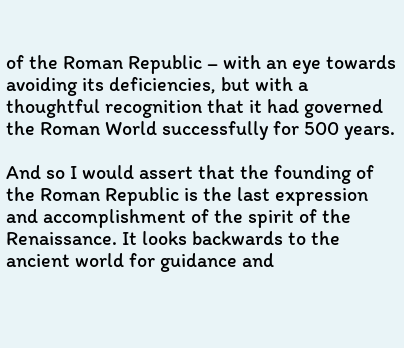of the Roman Republic – with an eye towards avoiding its deficiencies, but with a thoughtful recognition that it had governed the Roman World successfully for 500 years.

And so I would assert that the founding of the Roman Republic is the last expression and accomplishment of the spirit of the Renaissance. It looks backwards to the ancient world for guidance and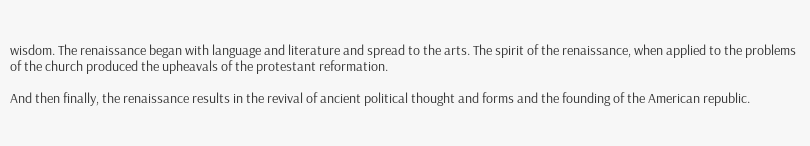wisdom. The renaissance began with language and literature and spread to the arts. The spirit of the renaissance, when applied to the problems of the church produced the upheavals of the protestant reformation.

And then finally, the renaissance results in the revival of ancient political thought and forms and the founding of the American republic.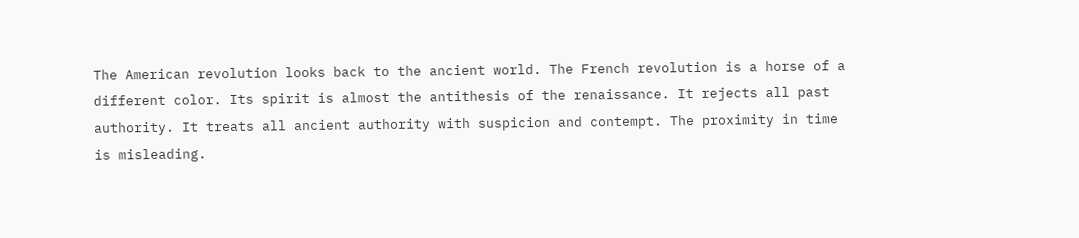The American revolution looks back to the ancient world. The French revolution is a horse of a different color. Its spirit is almost the antithesis of the renaissance. It rejects all past authority. It treats all ancient authority with suspicion and contempt. The proximity in time is misleading.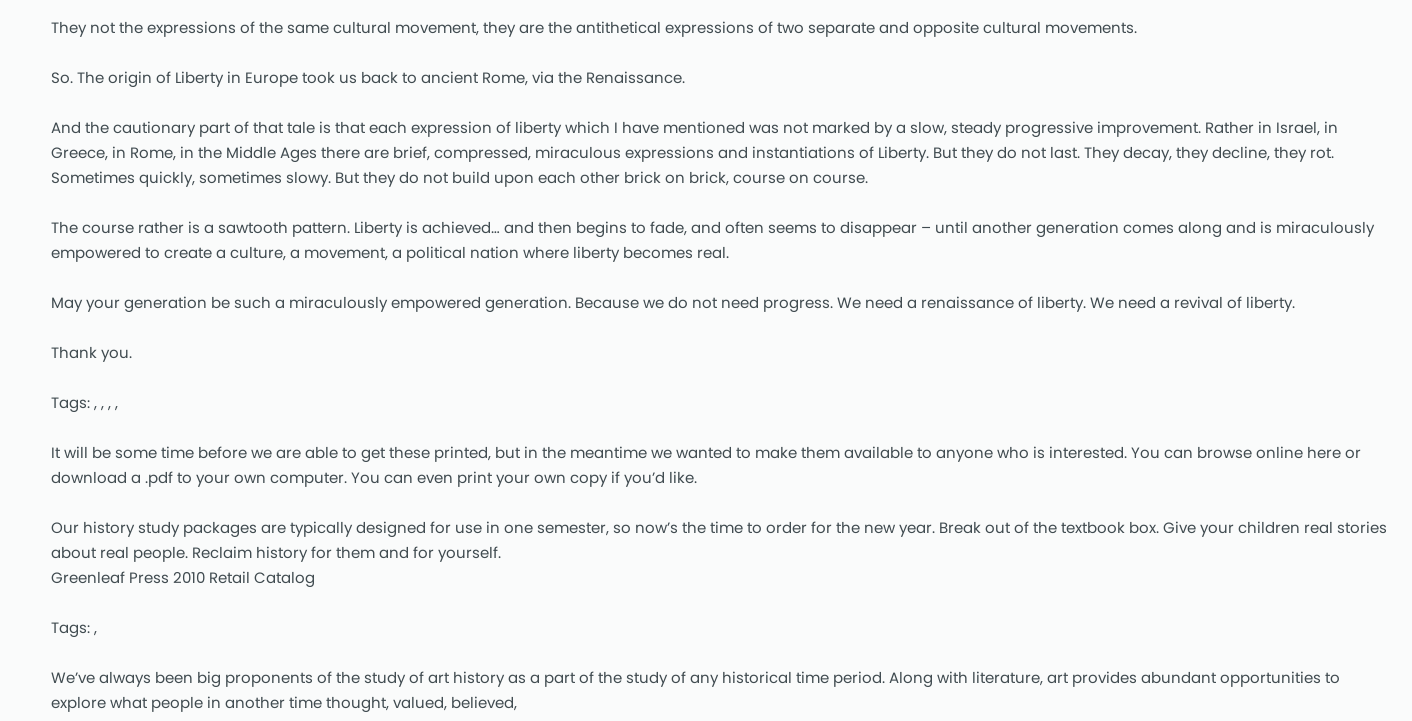They not the expressions of the same cultural movement, they are the antithetical expressions of two separate and opposite cultural movements.

So. The origin of Liberty in Europe took us back to ancient Rome, via the Renaissance.

And the cautionary part of that tale is that each expression of liberty which I have mentioned was not marked by a slow, steady progressive improvement. Rather in Israel, in Greece, in Rome, in the Middle Ages there are brief, compressed, miraculous expressions and instantiations of Liberty. But they do not last. They decay, they decline, they rot. Sometimes quickly, sometimes slowy. But they do not build upon each other brick on brick, course on course.

The course rather is a sawtooth pattern. Liberty is achieved… and then begins to fade, and often seems to disappear – until another generation comes along and is miraculously empowered to create a culture, a movement, a political nation where liberty becomes real.

May your generation be such a miraculously empowered generation. Because we do not need progress. We need a renaissance of liberty. We need a revival of liberty.

Thank you.

Tags: , , , ,

It will be some time before we are able to get these printed, but in the meantime we wanted to make them available to anyone who is interested. You can browse online here or download a .pdf to your own computer. You can even print your own copy if you’d like.

Our history study packages are typically designed for use in one semester, so now’s the time to order for the new year. Break out of the textbook box. Give your children real stories about real people. Reclaim history for them and for yourself.
Greenleaf Press 2010 Retail Catalog

Tags: ,

We’ve always been big proponents of the study of art history as a part of the study of any historical time period. Along with literature, art provides abundant opportunities to explore what people in another time thought, valued, believed,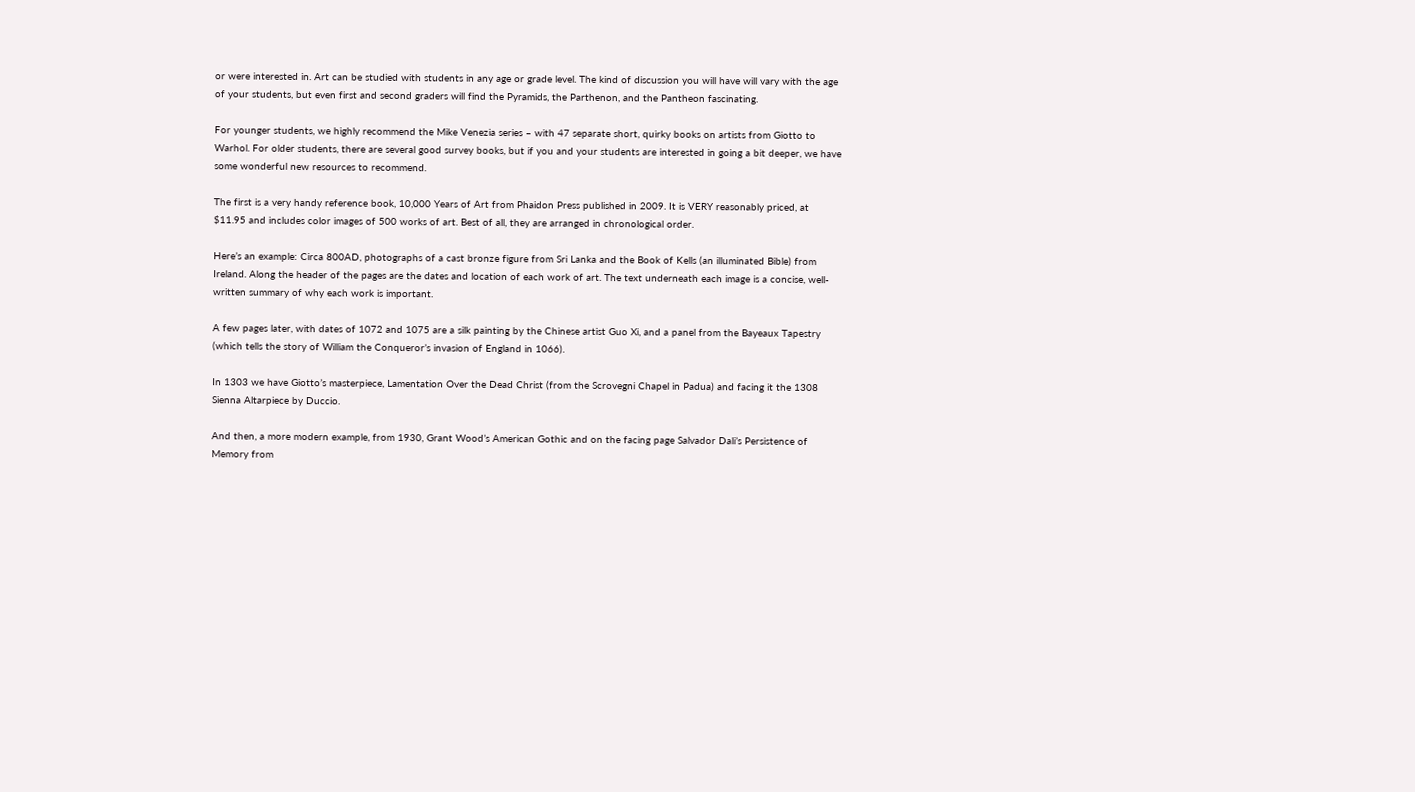or were interested in. Art can be studied with students in any age or grade level. The kind of discussion you will have will vary with the age of your students, but even first and second graders will find the Pyramids, the Parthenon, and the Pantheon fascinating.

For younger students, we highly recommend the Mike Venezia series – with 47 separate short, quirky books on artists from Giotto to Warhol. For older students, there are several good survey books, but if you and your students are interested in going a bit deeper, we have some wonderful new resources to recommend.

The first is a very handy reference book, 10,000 Years of Art from Phaidon Press published in 2009. It is VERY reasonably priced, at $11.95 and includes color images of 500 works of art. Best of all, they are arranged in chronological order.

Here’s an example: Circa 800AD, photographs of a cast bronze figure from Sri Lanka and the Book of Kells (an illuminated Bible) from Ireland. Along the header of the pages are the dates and location of each work of art. The text underneath each image is a concise, well-written summary of why each work is important.

A few pages later, with dates of 1072 and 1075 are a silk painting by the Chinese artist Guo Xi, and a panel from the Bayeaux Tapestry (which tells the story of William the Conqueror’s invasion of England in 1066).

In 1303 we have Giotto’s masterpiece, Lamentation Over the Dead Christ (from the Scrovegni Chapel in Padua) and facing it the 1308 Sienna Altarpiece by Duccio.

And then, a more modern example, from 1930, Grant Wood’s American Gothic and on the facing page Salvador Dali’s Persistence of Memory from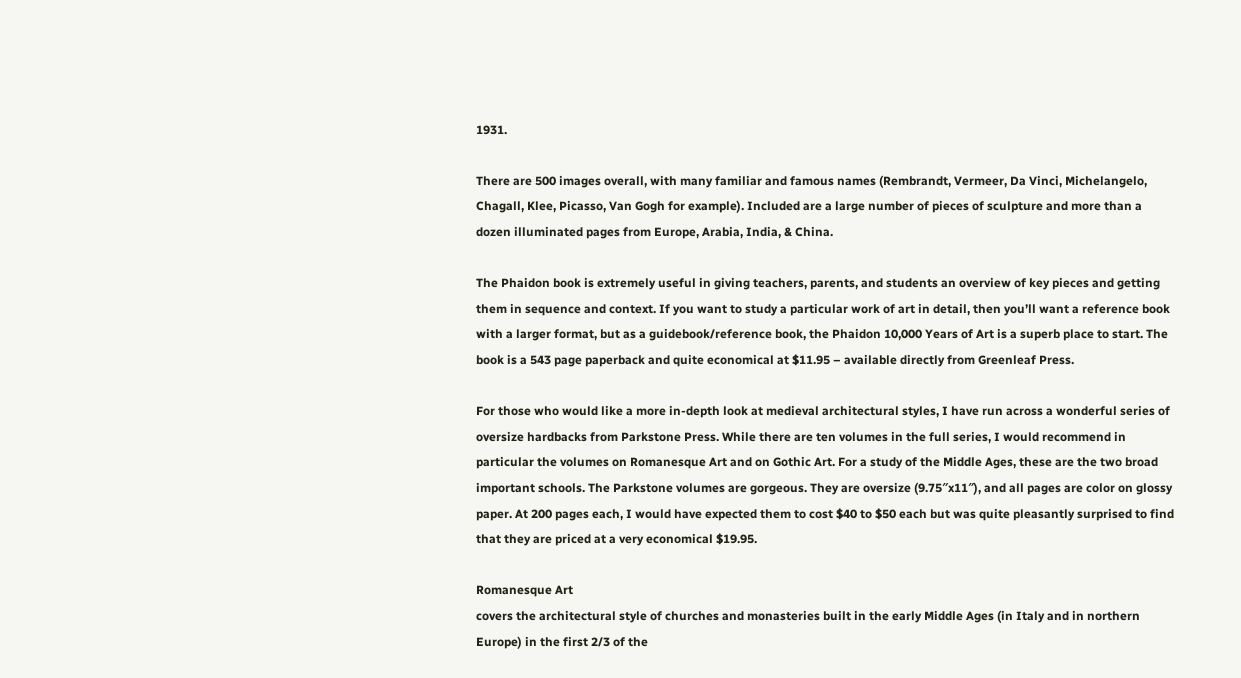1931.

There are 500 images overall, with many familiar and famous names (Rembrandt, Vermeer, Da Vinci, Michelangelo, Chagall, Klee, Picasso, Van Gogh for example). Included are a large number of pieces of sculpture and more than a dozen illuminated pages from Europe, Arabia, India, & China.

The Phaidon book is extremely useful in giving teachers, parents, and students an overview of key pieces and getting them in sequence and context. If you want to study a particular work of art in detail, then you’ll want a reference book with a larger format, but as a guidebook/reference book, the Phaidon 10,000 Years of Art is a superb place to start. The book is a 543 page paperback and quite economical at $11.95 – available directly from Greenleaf Press.

For those who would like a more in-depth look at medieval architectural styles, I have run across a wonderful series of oversize hardbacks from Parkstone Press. While there are ten volumes in the full series, I would recommend in particular the volumes on Romanesque Art and on Gothic Art. For a study of the Middle Ages, these are the two broad important schools. The Parkstone volumes are gorgeous. They are oversize (9.75″x11″), and all pages are color on glossy paper. At 200 pages each, I would have expected them to cost $40 to $50 each but was quite pleasantly surprised to find that they are priced at a very economical $19.95.

Romanesque Art
covers the architectural style of churches and monasteries built in the early Middle Ages (in Italy and in northern Europe) in the first 2/3 of the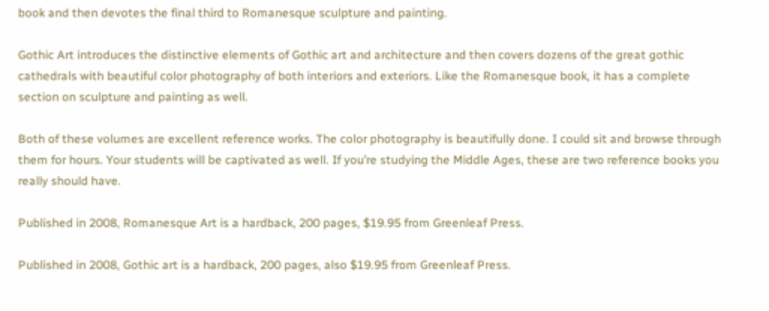book and then devotes the final third to Romanesque sculpture and painting.

Gothic Art introduces the distinctive elements of Gothic art and architecture and then covers dozens of the great gothic cathedrals with beautiful color photography of both interiors and exteriors. Like the Romanesque book, it has a complete section on sculpture and painting as well.

Both of these volumes are excellent reference works. The color photography is beautifully done. I could sit and browse through them for hours. Your students will be captivated as well. If you’re studying the Middle Ages, these are two reference books you really should have.

Published in 2008, Romanesque Art is a hardback, 200 pages, $19.95 from Greenleaf Press.

Published in 2008, Gothic art is a hardback, 200 pages, also $19.95 from Greenleaf Press.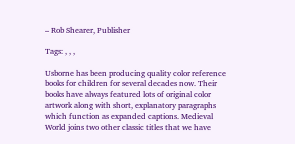– Rob Shearer, Publisher

Tags: , , ,

Usborne has been producing quality color reference books for children for several decades now. Their books have always featured lots of original color artwork along with short, explanatory paragraphs which function as expanded captions. Medieval World joins two other classic titles that we have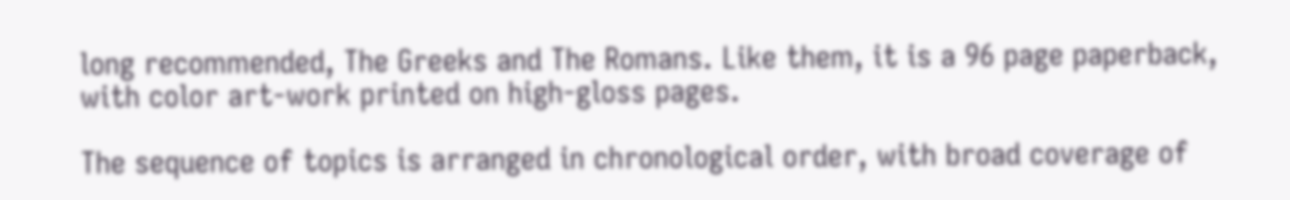long recommended, The Greeks and The Romans. Like them, it is a 96 page paperback, with color art-work printed on high-gloss pages.

The sequence of topics is arranged in chronological order, with broad coverage of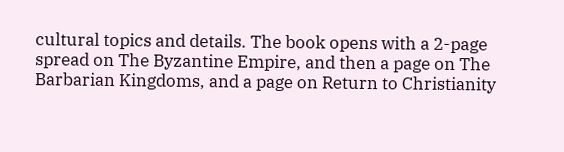cultural topics and details. The book opens with a 2-page spread on The Byzantine Empire, and then a page on The Barbarian Kingdoms, and a page on Return to Christianity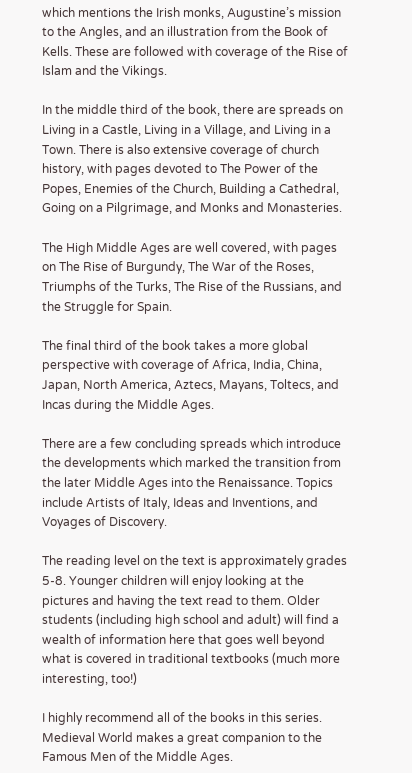which mentions the Irish monks, Augustine’s mission to the Angles, and an illustration from the Book of Kells. These are followed with coverage of the Rise of Islam and the Vikings.

In the middle third of the book, there are spreads on Living in a Castle, Living in a Village, and Living in a Town. There is also extensive coverage of church history, with pages devoted to The Power of the Popes, Enemies of the Church, Building a Cathedral, Going on a Pilgrimage, and Monks and Monasteries.

The High Middle Ages are well covered, with pages on The Rise of Burgundy, The War of the Roses, Triumphs of the Turks, The Rise of the Russians, and the Struggle for Spain.

The final third of the book takes a more global perspective with coverage of Africa, India, China, Japan, North America, Aztecs, Mayans, Toltecs, and Incas during the Middle Ages.

There are a few concluding spreads which introduce the developments which marked the transition from the later Middle Ages into the Renaissance. Topics include Artists of Italy, Ideas and Inventions, and Voyages of Discovery.

The reading level on the text is approximately grades 5-8. Younger children will enjoy looking at the pictures and having the text read to them. Older students (including high school and adult) will find a wealth of information here that goes well beyond what is covered in traditional textbooks (much more interesting, too!)

I highly recommend all of the books in this series. Medieval World makes a great companion to the Famous Men of the Middle Ages.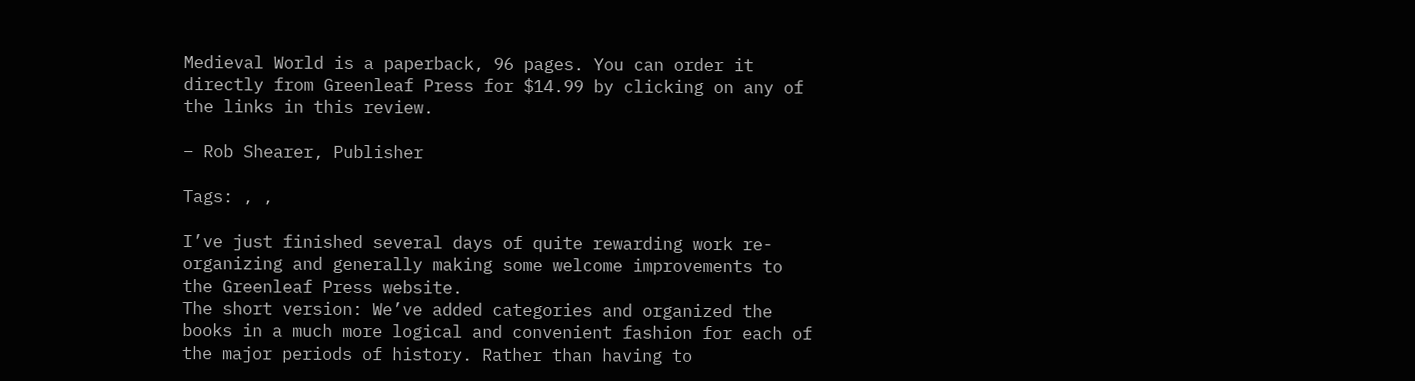Medieval World is a paperback, 96 pages. You can order it directly from Greenleaf Press for $14.99 by clicking on any of the links in this review.

– Rob Shearer, Publisher

Tags: , ,

I’ve just finished several days of quite rewarding work re-organizing and generally making some welcome improvements to the Greenleaf Press website.
The short version: We’ve added categories and organized the books in a much more logical and convenient fashion for each of the major periods of history. Rather than having to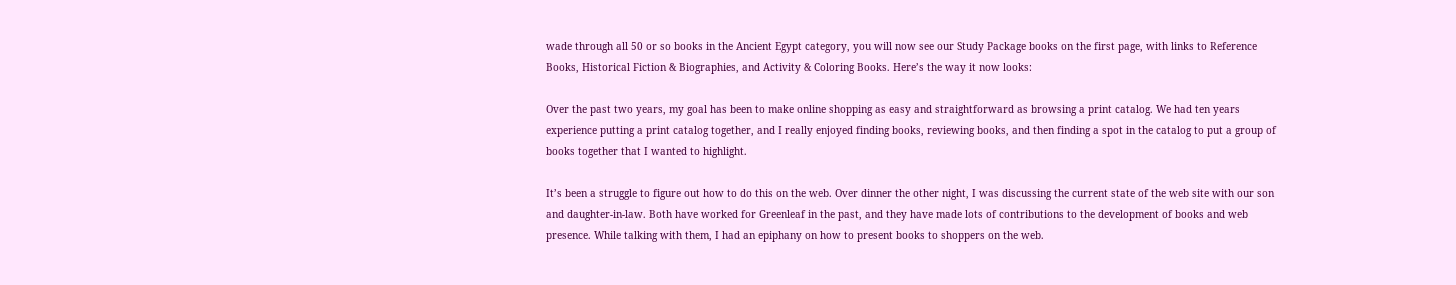wade through all 50 or so books in the Ancient Egypt category, you will now see our Study Package books on the first page, with links to Reference Books, Historical Fiction & Biographies, and Activity & Coloring Books. Here’s the way it now looks:

Over the past two years, my goal has been to make online shopping as easy and straightforward as browsing a print catalog. We had ten years experience putting a print catalog together, and I really enjoyed finding books, reviewing books, and then finding a spot in the catalog to put a group of books together that I wanted to highlight.

It’s been a struggle to figure out how to do this on the web. Over dinner the other night, I was discussing the current state of the web site with our son and daughter-in-law. Both have worked for Greenleaf in the past, and they have made lots of contributions to the development of books and web presence. While talking with them, I had an epiphany on how to present books to shoppers on the web.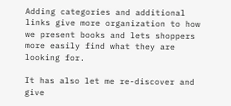Adding categories and additional links give more organization to how we present books and lets shoppers more easily find what they are looking for.

It has also let me re-discover and give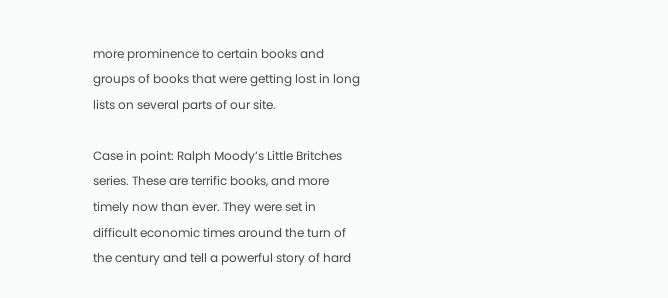more prominence to certain books and groups of books that were getting lost in long lists on several parts of our site.

Case in point: Ralph Moody’s Little Britches series. These are terrific books, and more timely now than ever. They were set in difficult economic times around the turn of the century and tell a powerful story of hard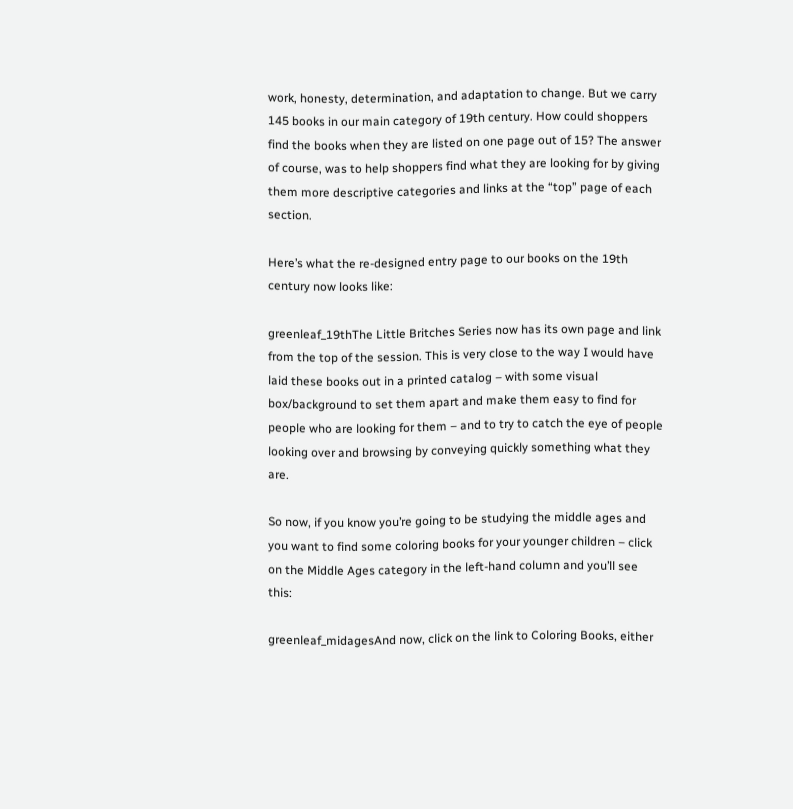work, honesty, determination, and adaptation to change. But we carry 145 books in our main category of 19th century. How could shoppers find the books when they are listed on one page out of 15? The answer of course, was to help shoppers find what they are looking for by giving them more descriptive categories and links at the “top” page of each section.

Here’s what the re-designed entry page to our books on the 19th century now looks like:

greenleaf_19thThe Little Britches Series now has its own page and link from the top of the session. This is very close to the way I would have laid these books out in a printed catalog – with some visual box/background to set them apart and make them easy to find for people who are looking for them – and to try to catch the eye of people looking over and browsing by conveying quickly something what they are.

So now, if you know you’re going to be studying the middle ages and you want to find some coloring books for your younger children – click on the Middle Ages category in the left-hand column and you’ll see this:

greenleaf_midagesAnd now, click on the link to Coloring Books, either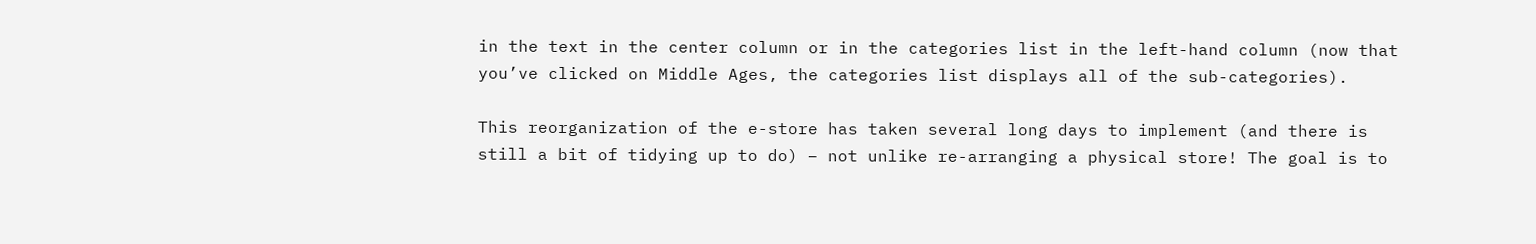in the text in the center column or in the categories list in the left-hand column (now that you’ve clicked on Middle Ages, the categories list displays all of the sub-categories).

This reorganization of the e-store has taken several long days to implement (and there is still a bit of tidying up to do) – not unlike re-arranging a physical store! The goal is to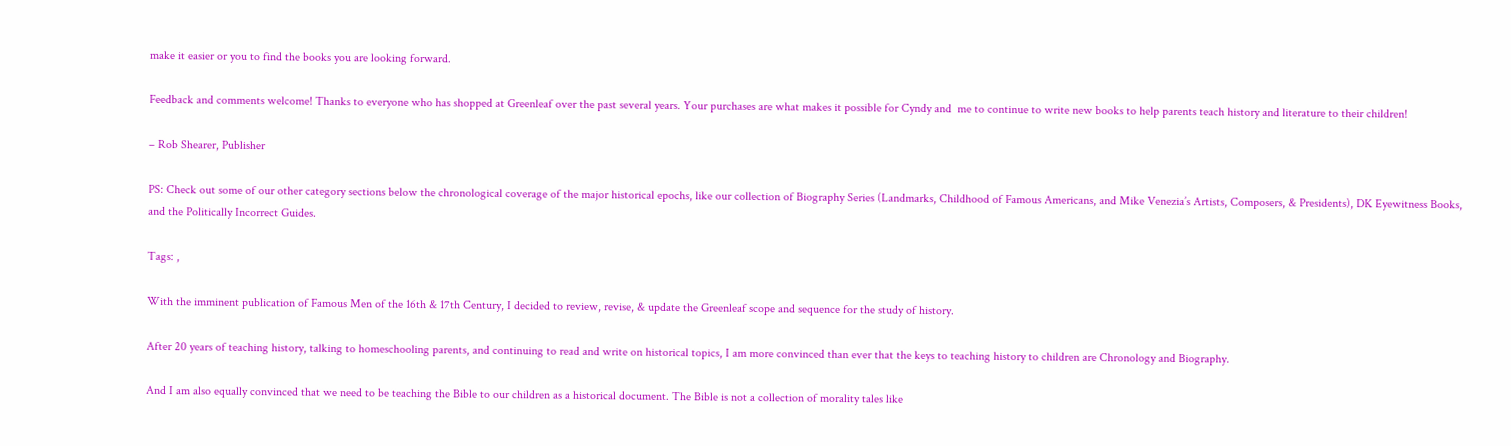make it easier or you to find the books you are looking forward.

Feedback and comments welcome! Thanks to everyone who has shopped at Greenleaf over the past several years. Your purchases are what makes it possible for Cyndy and  me to continue to write new books to help parents teach history and literature to their children!

– Rob Shearer, Publisher

PS: Check out some of our other category sections below the chronological coverage of the major historical epochs, like our collection of Biography Series (Landmarks, Childhood of Famous Americans, and Mike Venezia’s Artists, Composers, & Presidents), DK Eyewitness Books, and the Politically Incorrect Guides.

Tags: ,

With the imminent publication of Famous Men of the 16th & 17th Century, I decided to review, revise, & update the Greenleaf scope and sequence for the study of history.

After 20 years of teaching history, talking to homeschooling parents, and continuing to read and write on historical topics, I am more convinced than ever that the keys to teaching history to children are Chronology and Biography.

And I am also equally convinced that we need to be teaching the Bible to our children as a historical document. The Bible is not a collection of morality tales like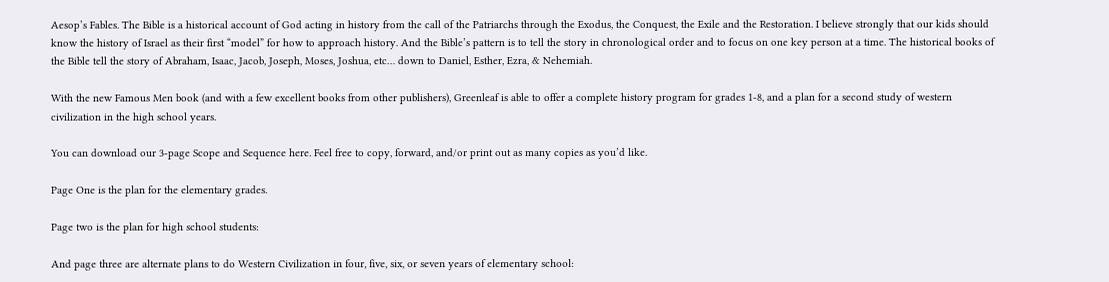Aesop’s Fables. The Bible is a historical account of God acting in history from the call of the Patriarchs through the Exodus, the Conquest, the Exile and the Restoration. I believe strongly that our kids should know the history of Israel as their first “model” for how to approach history. And the Bible’s pattern is to tell the story in chronological order and to focus on one key person at a time. The historical books of the Bible tell the story of Abraham, Isaac, Jacob, Joseph, Moses, Joshua, etc… down to Daniel, Esther, Ezra, & Nehemiah.

With the new Famous Men book (and with a few excellent books from other publishers), Greenleaf is able to offer a complete history program for grades 1-8, and a plan for a second study of western civilization in the high school years.

You can download our 3-page Scope and Sequence here. Feel free to copy, forward, and/or print out as many copies as you’d like.

Page One is the plan for the elementary grades.

Page two is the plan for high school students:

And page three are alternate plans to do Western Civilization in four, five, six, or seven years of elementary school: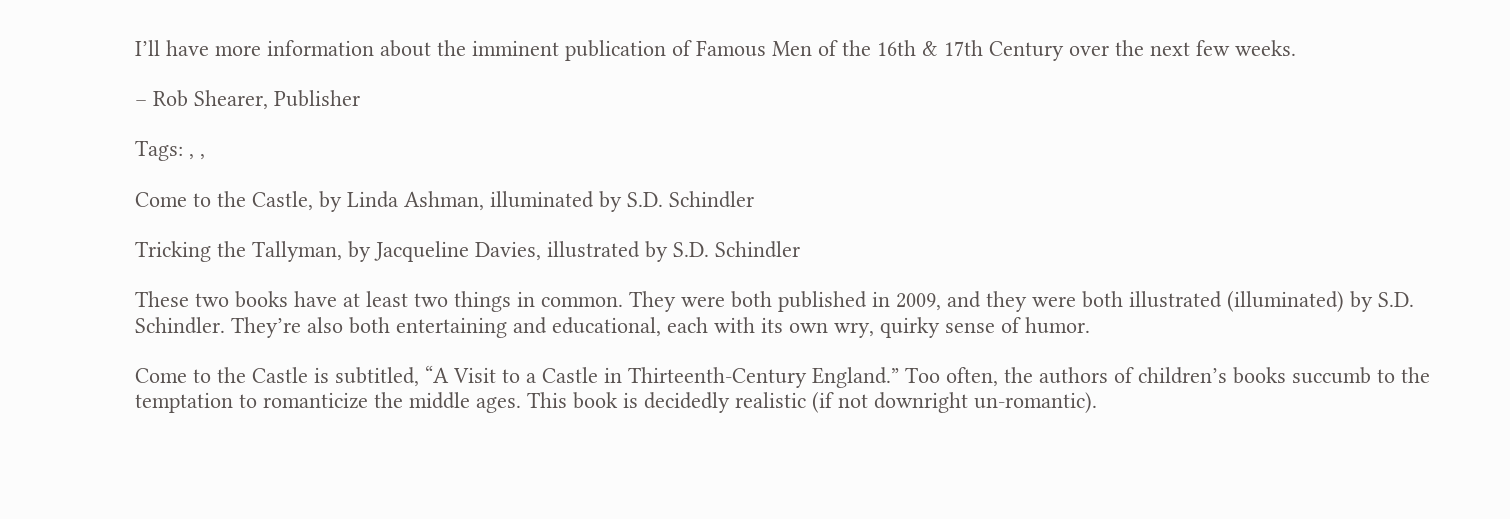I’ll have more information about the imminent publication of Famous Men of the 16th & 17th Century over the next few weeks.

– Rob Shearer, Publisher

Tags: , ,

Come to the Castle, by Linda Ashman, illuminated by S.D. Schindler

Tricking the Tallyman, by Jacqueline Davies, illustrated by S.D. Schindler

These two books have at least two things in common. They were both published in 2009, and they were both illustrated (illuminated) by S.D. Schindler. They’re also both entertaining and educational, each with its own wry, quirky sense of humor.

Come to the Castle is subtitled, “A Visit to a Castle in Thirteenth-Century England.” Too often, the authors of children’s books succumb to the temptation to romanticize the middle ages. This book is decidedly realistic (if not downright un-romantic).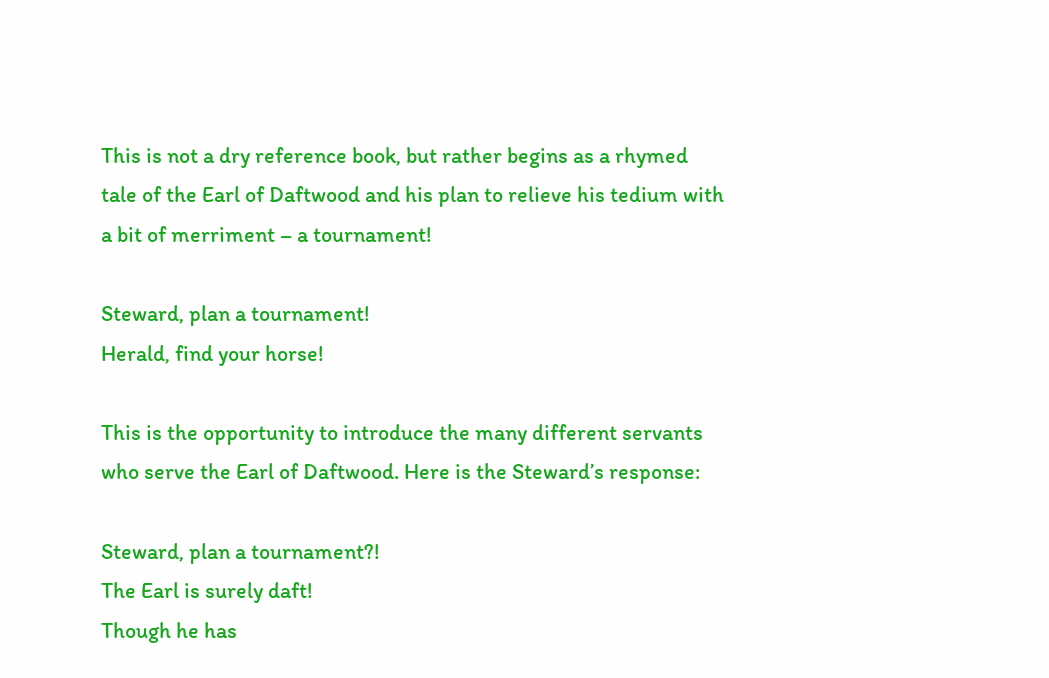This is not a dry reference book, but rather begins as a rhymed tale of the Earl of Daftwood and his plan to relieve his tedium with a bit of merriment – a tournament!

Steward, plan a tournament!
Herald, find your horse!

This is the opportunity to introduce the many different servants who serve the Earl of Daftwood. Here is the Steward’s response:

Steward, plan a tournament?!
The Earl is surely daft!
Though he has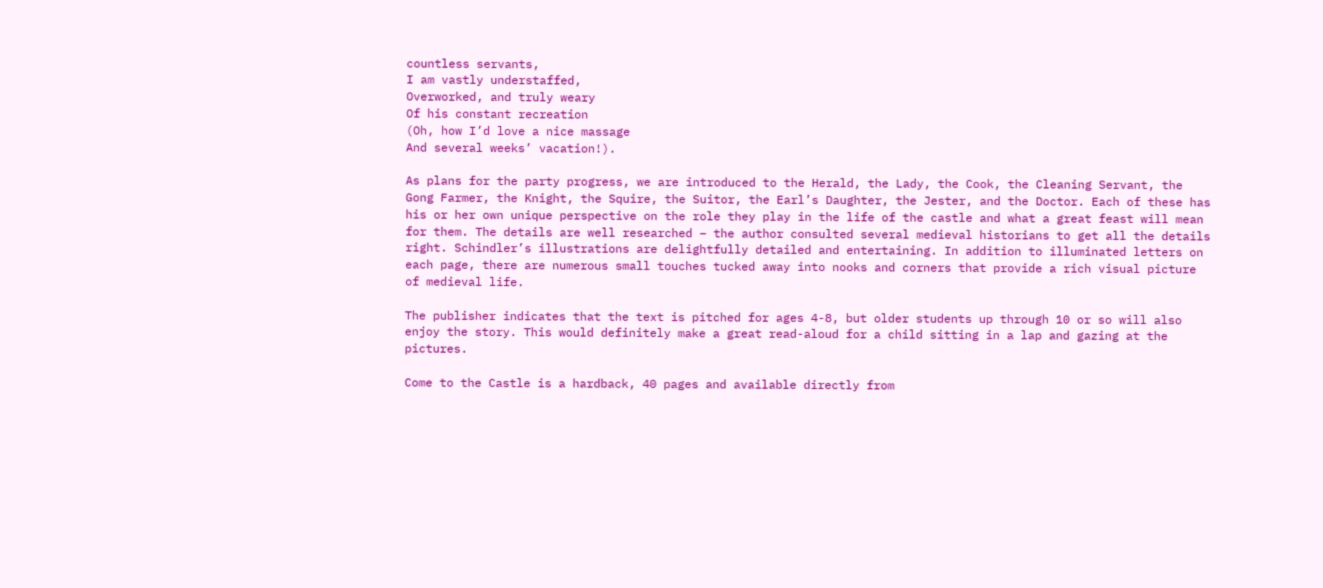countless servants,
I am vastly understaffed,
Overworked, and truly weary
Of his constant recreation
(Oh, how I’d love a nice massage
And several weeks’ vacation!).

As plans for the party progress, we are introduced to the Herald, the Lady, the Cook, the Cleaning Servant, the Gong Farmer, the Knight, the Squire, the Suitor, the Earl’s Daughter, the Jester, and the Doctor. Each of these has his or her own unique perspective on the role they play in the life of the castle and what a great feast will mean for them. The details are well researched – the author consulted several medieval historians to get all the details right. Schindler’s illustrations are delightfully detailed and entertaining. In addition to illuminated letters on each page, there are numerous small touches tucked away into nooks and corners that provide a rich visual picture of medieval life.

The publisher indicates that the text is pitched for ages 4-8, but older students up through 10 or so will also enjoy the story. This would definitely make a great read-aloud for a child sitting in a lap and gazing at the pictures.

Come to the Castle is a hardback, 40 pages and available directly from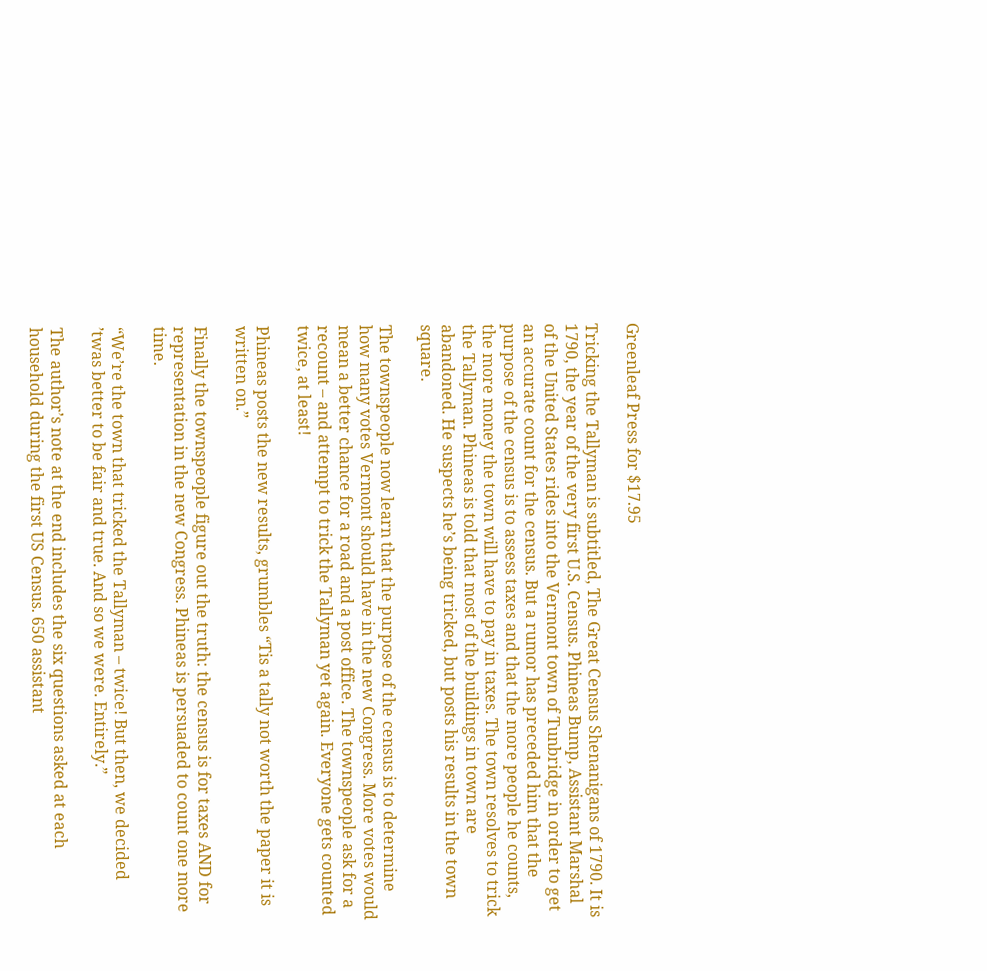Greenleaf Press for $17.95

Tricking the Tallyman is subtitled, The Great Census Shenanigans of 1790. It is 1790, the year of the very first U.S. Census. Phineas Bump, Assistant Marshal of the United States rides into the Vermont town of Tunbridge in order to get an accurate count for the census. But a rumor has preceded him that the purpose of the census is to assess taxes and that the more people he counts, the more money the town will have to pay in taxes. The town resolves to trick the Tallyman. Phineas is told that most of the buildings in town are abandoned. He suspects he’s being tricked, but posts his results in the town square.

The townspeople now learn that the purpose of the census is to determine how many votes Vermont should have in the new Congress. More votes would mean a better chance for a road and a post office. The townspeople ask for a recount – and attempt to trick the Tallyman yet again. Everyone gets counted twice, at least!

Phineas posts the new results, grumbles “Tis a tally not worth the paper it is written on.”

Finally the townspeople figure out the truth: the census is for taxes AND for representation in the new Congress. Phineas is persuaded to count one more time.

“We’re the town that tricked the Tallyman – twice! But then, we decided ’twas better to be fair and true. And so we were. Entirely.”

The author’s note at the end includes the six questions asked at each household during the first US Census. 650 assistant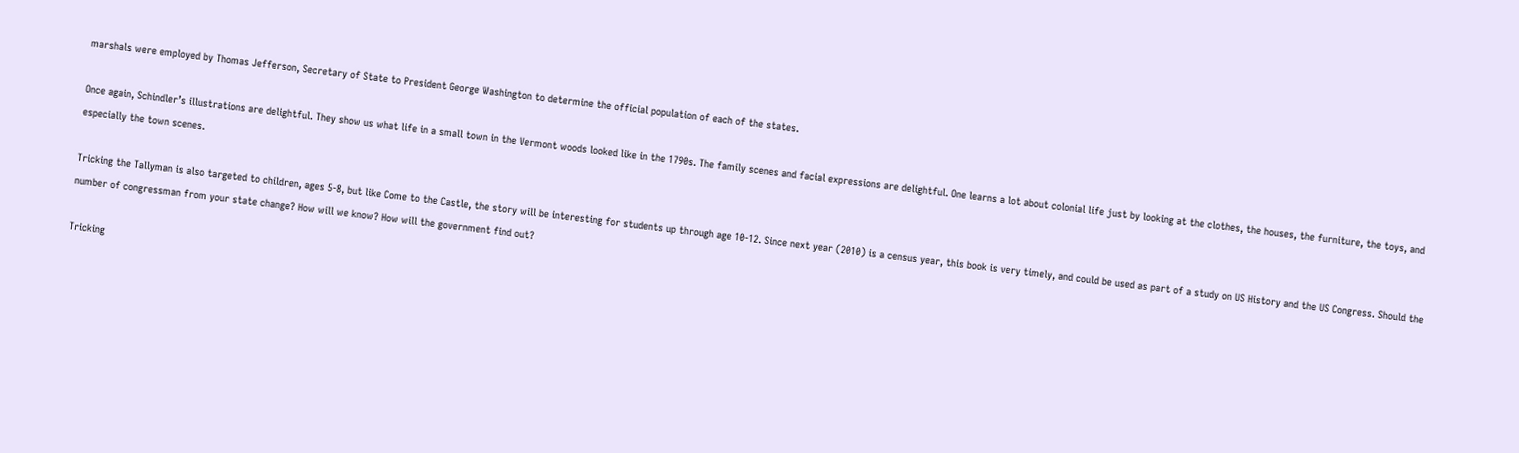marshals were employed by Thomas Jefferson, Secretary of State to President George Washington to determine the official population of each of the states.

Once again, Schindler’s illustrations are delightful. They show us what life in a small town in the Vermont woods looked like in the 1790s. The family scenes and facial expressions are delightful. One learns a lot about colonial life just by looking at the clothes, the houses, the furniture, the toys, and especially the town scenes.

Tricking the Tallyman is also targeted to children, ages 5-8, but like Come to the Castle, the story will be interesting for students up through age 10-12. Since next year (2010) is a census year, this book is very timely, and could be used as part of a study on US History and the US Congress. Should the number of congressman from your state change? How will we know? How will the government find out?

Tricking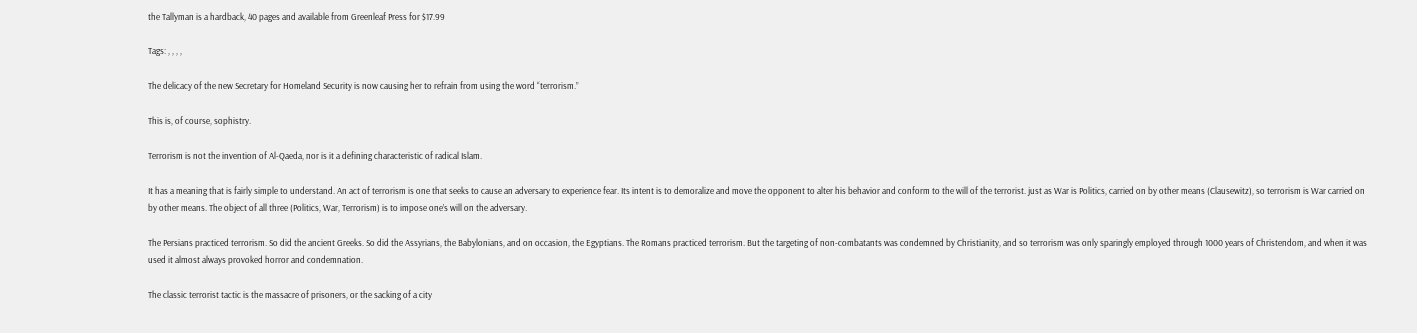the Tallyman is a hardback, 40 pages and available from Greenleaf Press for $17.99

Tags: , , , ,

The delicacy of the new Secretary for Homeland Security is now causing her to refrain from using the word “terrorism.”

This is, of course, sophistry.

Terrorism is not the invention of Al-Qaeda, nor is it a defining characteristic of radical Islam.

It has a meaning that is fairly simple to understand. An act of terrorism is one that seeks to cause an adversary to experience fear. Its intent is to demoralize and move the opponent to alter his behavior and conform to the will of the terrorist. just as War is Politics, carried on by other means (Clausewitz), so terrorism is War carried on by other means. The object of all three (Politics, War, Terrorism) is to impose one’s will on the adversary.

The Persians practiced terrorism. So did the ancient Greeks. So did the Assyrians, the Babylonians, and on occasion, the Egyptians. The Romans practiced terrorism. But the targeting of non-combatants was condemned by Christianity, and so terrorism was only sparingly employed through 1000 years of Christendom, and when it was used it almost always provoked horror and condemnation.

The classic terrorist tactic is the massacre of prisoners, or the sacking of a city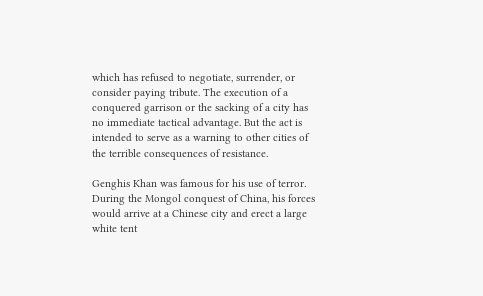which has refused to negotiate, surrender, or consider paying tribute. The execution of a conquered garrison or the sacking of a city has no immediate tactical advantage. But the act is intended to serve as a warning to other cities of the terrible consequences of resistance.

Genghis Khan was famous for his use of terror. During the Mongol conquest of China, his forces would arrive at a Chinese city and erect a large white tent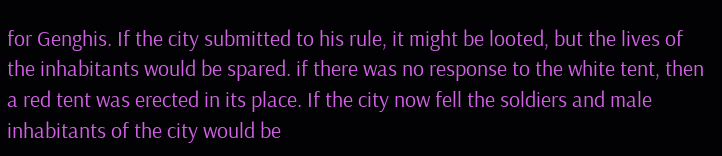for Genghis. If the city submitted to his rule, it might be looted, but the lives of the inhabitants would be spared. if there was no response to the white tent, then a red tent was erected in its place. If the city now fell the soldiers and male inhabitants of the city would be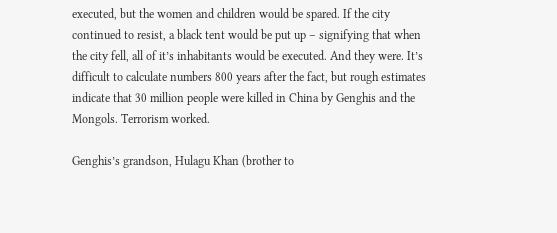executed, but the women and children would be spared. If the city continued to resist, a black tent would be put up – signifying that when the city fell, all of it’s inhabitants would be executed. And they were. It’s difficult to calculate numbers 800 years after the fact, but rough estimates indicate that 30 million people were killed in China by Genghis and the Mongols. Terrorism worked.

Genghis’s grandson, Hulagu Khan (brother to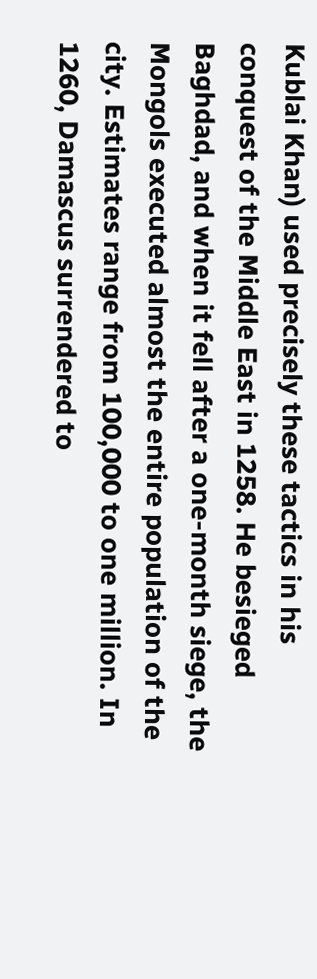Kublai Khan) used precisely these tactics in his conquest of the Middle East in 1258. He besieged Baghdad, and when it fell after a one-month siege, the Mongols executed almost the entire population of the city. Estimates range from 100,000 to one million. In 1260, Damascus surrendered to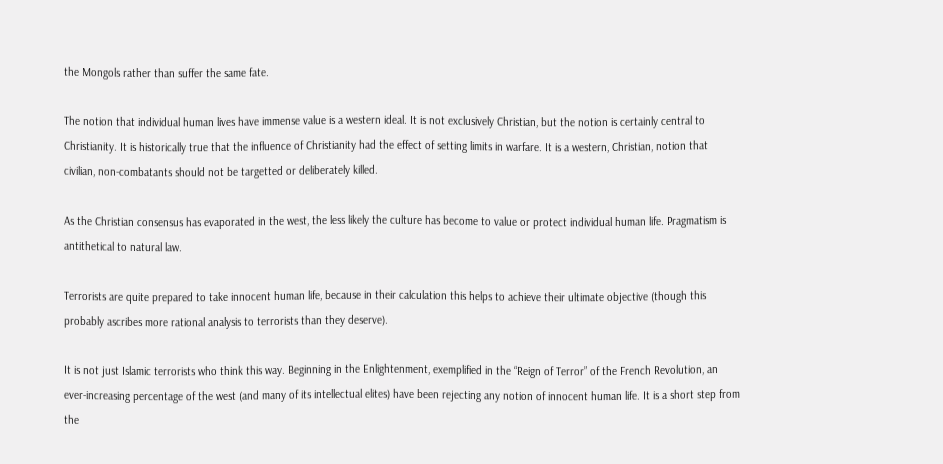the Mongols rather than suffer the same fate.

The notion that individual human lives have immense value is a western ideal. It is not exclusively Christian, but the notion is certainly central to Christianity. It is historically true that the influence of Christianity had the effect of setting limits in warfare. It is a western, Christian, notion that civilian, non-combatants should not be targetted or deliberately killed.

As the Christian consensus has evaporated in the west, the less likely the culture has become to value or protect individual human life. Pragmatism is antithetical to natural law.

Terrorists are quite prepared to take innocent human life, because in their calculation this helps to achieve their ultimate objective (though this probably ascribes more rational analysis to terrorists than they deserve).

It is not just Islamic terrorists who think this way. Beginning in the Enlightenment, exemplified in the “Reign of Terror” of the French Revolution, an ever-increasing percentage of the west (and many of its intellectual elites) have been rejecting any notion of innocent human life. It is a short step from the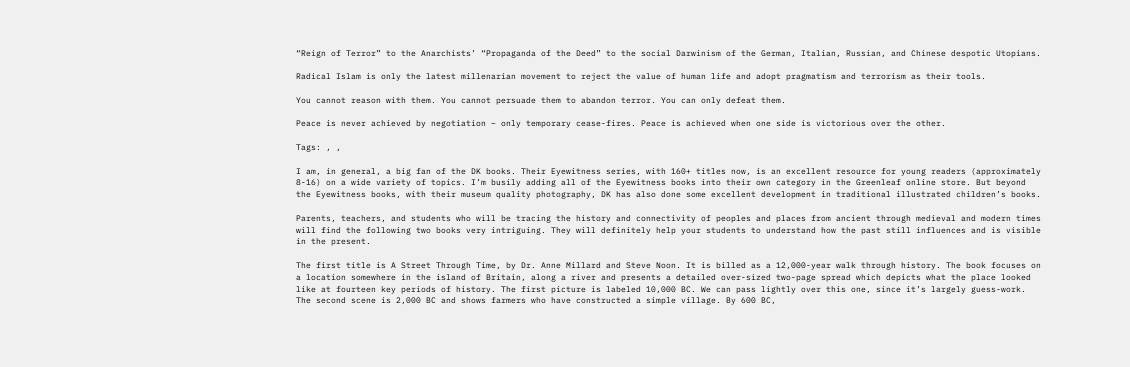“Reign of Terror” to the Anarchists’ “Propaganda of the Deed” to the social Darwinism of the German, Italian, Russian, and Chinese despotic Utopians.

Radical Islam is only the latest millenarian movement to reject the value of human life and adopt pragmatism and terrorism as their tools.

You cannot reason with them. You cannot persuade them to abandon terror. You can only defeat them.

Peace is never achieved by negotiation – only temporary cease-fires. Peace is achieved when one side is victorious over the other.

Tags: , ,

I am, in general, a big fan of the DK books. Their Eyewitness series, with 160+ titles now, is an excellent resource for young readers (approximately 8-16) on a wide variety of topics. I’m busily adding all of the Eyewitness books into their own category in the Greenleaf online store. But beyond the Eyewitness books, with their museum quality photography, DK has also done some excellent development in traditional illustrated children’s books.

Parents, teachers, and students who will be tracing the history and connectivity of peoples and places from ancient through medieval and modern times will find the following two books very intriguing. They will definitely help your students to understand how the past still influences and is visible in the present.

The first title is A Street Through Time, by Dr. Anne Millard and Steve Noon. It is billed as a 12,000-year walk through history. The book focuses on a location somewhere in the island of Britain, along a river and presents a detailed over-sized two-page spread which depicts what the place looked like at fourteen key periods of history. The first picture is labeled 10,000 BC. We can pass lightly over this one, since it’s largely guess-work. The second scene is 2,000 BC and shows farmers who have constructed a simple village. By 600 BC,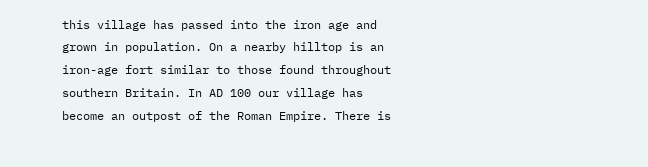this village has passed into the iron age and grown in population. On a nearby hilltop is an iron-age fort similar to those found throughout southern Britain. In AD 100 our village has become an outpost of the Roman Empire. There is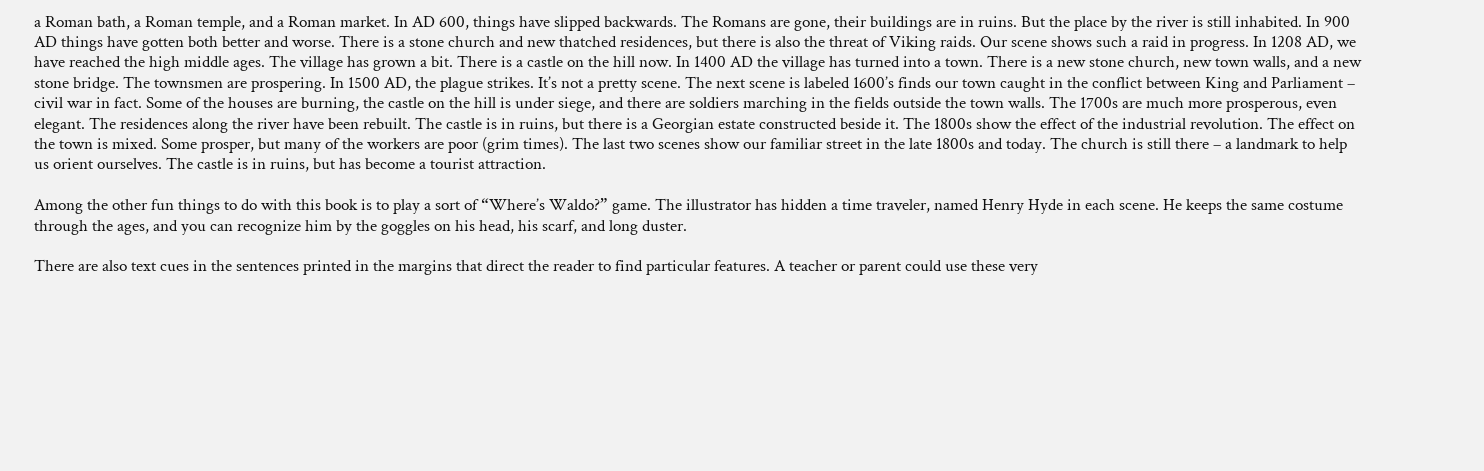a Roman bath, a Roman temple, and a Roman market. In AD 600, things have slipped backwards. The Romans are gone, their buildings are in ruins. But the place by the river is still inhabited. In 900 AD things have gotten both better and worse. There is a stone church and new thatched residences, but there is also the threat of Viking raids. Our scene shows such a raid in progress. In 1208 AD, we have reached the high middle ages. The village has grown a bit. There is a castle on the hill now. In 1400 AD the village has turned into a town. There is a new stone church, new town walls, and a new stone bridge. The townsmen are prospering. In 1500 AD, the plague strikes. It’s not a pretty scene. The next scene is labeled 1600’s finds our town caught in the conflict between King and Parliament – civil war in fact. Some of the houses are burning, the castle on the hill is under siege, and there are soldiers marching in the fields outside the town walls. The 1700s are much more prosperous, even elegant. The residences along the river have been rebuilt. The castle is in ruins, but there is a Georgian estate constructed beside it. The 1800s show the effect of the industrial revolution. The effect on the town is mixed. Some prosper, but many of the workers are poor (grim times). The last two scenes show our familiar street in the late 1800s and today. The church is still there – a landmark to help us orient ourselves. The castle is in ruins, but has become a tourist attraction.

Among the other fun things to do with this book is to play a sort of “Where’s Waldo?” game. The illustrator has hidden a time traveler, named Henry Hyde in each scene. He keeps the same costume through the ages, and you can recognize him by the goggles on his head, his scarf, and long duster.

There are also text cues in the sentences printed in the margins that direct the reader to find particular features. A teacher or parent could use these very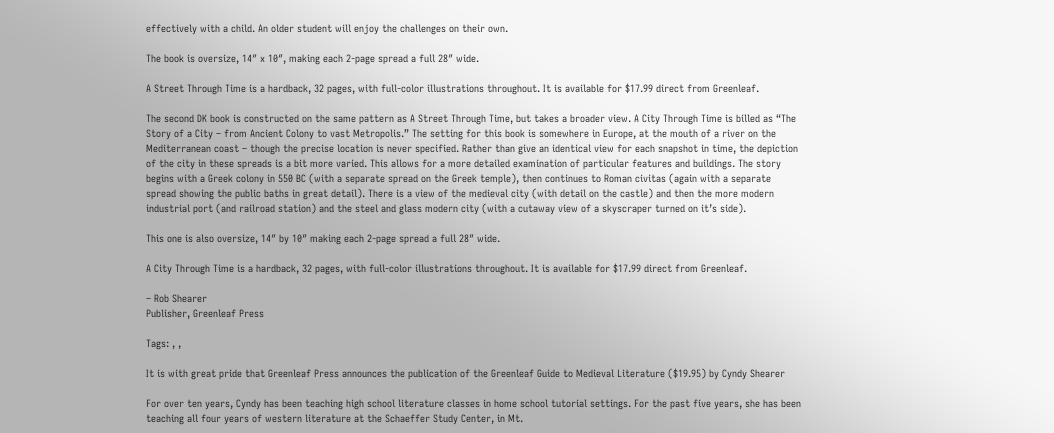effectively with a child. An older student will enjoy the challenges on their own.

The book is oversize, 14″ x 10″, making each 2-page spread a full 28″ wide.

A Street Through Time is a hardback, 32 pages, with full-color illustrations throughout. It is available for $17.99 direct from Greenleaf.

The second DK book is constructed on the same pattern as A Street Through Time, but takes a broader view. A City Through Time is billed as “The Story of a City – from Ancient Colony to vast Metropolis.” The setting for this book is somewhere in Europe, at the mouth of a river on the Mediterranean coast – though the precise location is never specified. Rather than give an identical view for each snapshot in time, the depiction of the city in these spreads is a bit more varied. This allows for a more detailed examination of particular features and buildings. The story begins with a Greek colony in 550 BC (with a separate spread on the Greek temple), then continues to Roman civitas (again with a separate spread showing the public baths in great detail). There is a view of the medieval city (with detail on the castle) and then the more modern industrial port (and railroad station) and the steel and glass modern city (with a cutaway view of a skyscraper turned on it’s side).

This one is also oversize, 14″ by 10″ making each 2-page spread a full 28″ wide.

A City Through Time is a hardback, 32 pages, with full-color illustrations throughout. It is available for $17.99 direct from Greenleaf.

– Rob Shearer
Publisher, Greenleaf Press

Tags: , ,

It is with great pride that Greenleaf Press announces the publication of the Greenleaf Guide to Medieval Literature ($19.95) by Cyndy Shearer

For over ten years, Cyndy has been teaching high school literature classes in home school tutorial settings. For the past five years, she has been teaching all four years of western literature at the Schaeffer Study Center, in Mt.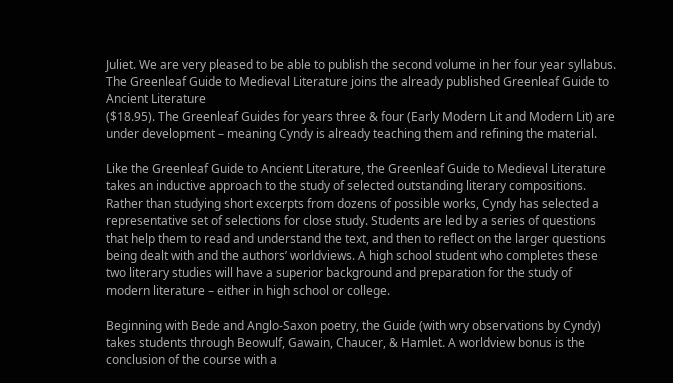Juliet. We are very pleased to be able to publish the second volume in her four year syllabus. The Greenleaf Guide to Medieval Literature joins the already published Greenleaf Guide to Ancient Literature
($18.95). The Greenleaf Guides for years three & four (Early Modern Lit and Modern Lit) are under development – meaning Cyndy is already teaching them and refining the material.

Like the Greenleaf Guide to Ancient Literature, the Greenleaf Guide to Medieval Literature takes an inductive approach to the study of selected outstanding literary compositions. Rather than studying short excerpts from dozens of possible works, Cyndy has selected a representative set of selections for close study. Students are led by a series of questions that help them to read and understand the text, and then to reflect on the larger questions being dealt with and the authors’ worldviews. A high school student who completes these two literary studies will have a superior background and preparation for the study of modern literature – either in high school or college.

Beginning with Bede and Anglo-Saxon poetry, the Guide (with wry observations by Cyndy) takes students through Beowulf, Gawain, Chaucer, & Hamlet. A worldview bonus is the conclusion of the course with a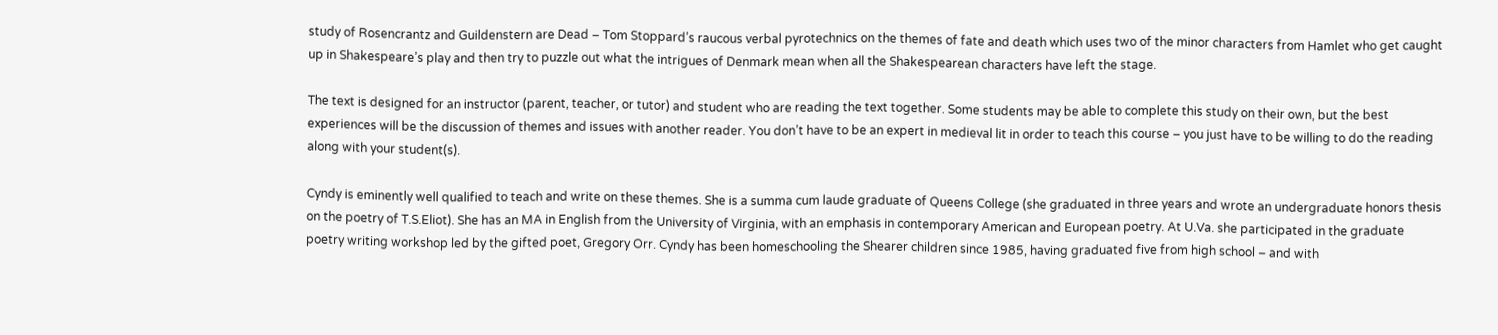study of Rosencrantz and Guildenstern are Dead – Tom Stoppard’s raucous verbal pyrotechnics on the themes of fate and death which uses two of the minor characters from Hamlet who get caught up in Shakespeare’s play and then try to puzzle out what the intrigues of Denmark mean when all the Shakespearean characters have left the stage.

The text is designed for an instructor (parent, teacher, or tutor) and student who are reading the text together. Some students may be able to complete this study on their own, but the best experiences will be the discussion of themes and issues with another reader. You don’t have to be an expert in medieval lit in order to teach this course – you just have to be willing to do the reading along with your student(s).

Cyndy is eminently well qualified to teach and write on these themes. She is a summa cum laude graduate of Queens College (she graduated in three years and wrote an undergraduate honors thesis on the poetry of T.S.Eliot). She has an MA in English from the University of Virginia, with an emphasis in contemporary American and European poetry. At U.Va. she participated in the graduate poetry writing workshop led by the gifted poet, Gregory Orr. Cyndy has been homeschooling the Shearer children since 1985, having graduated five from high school – and with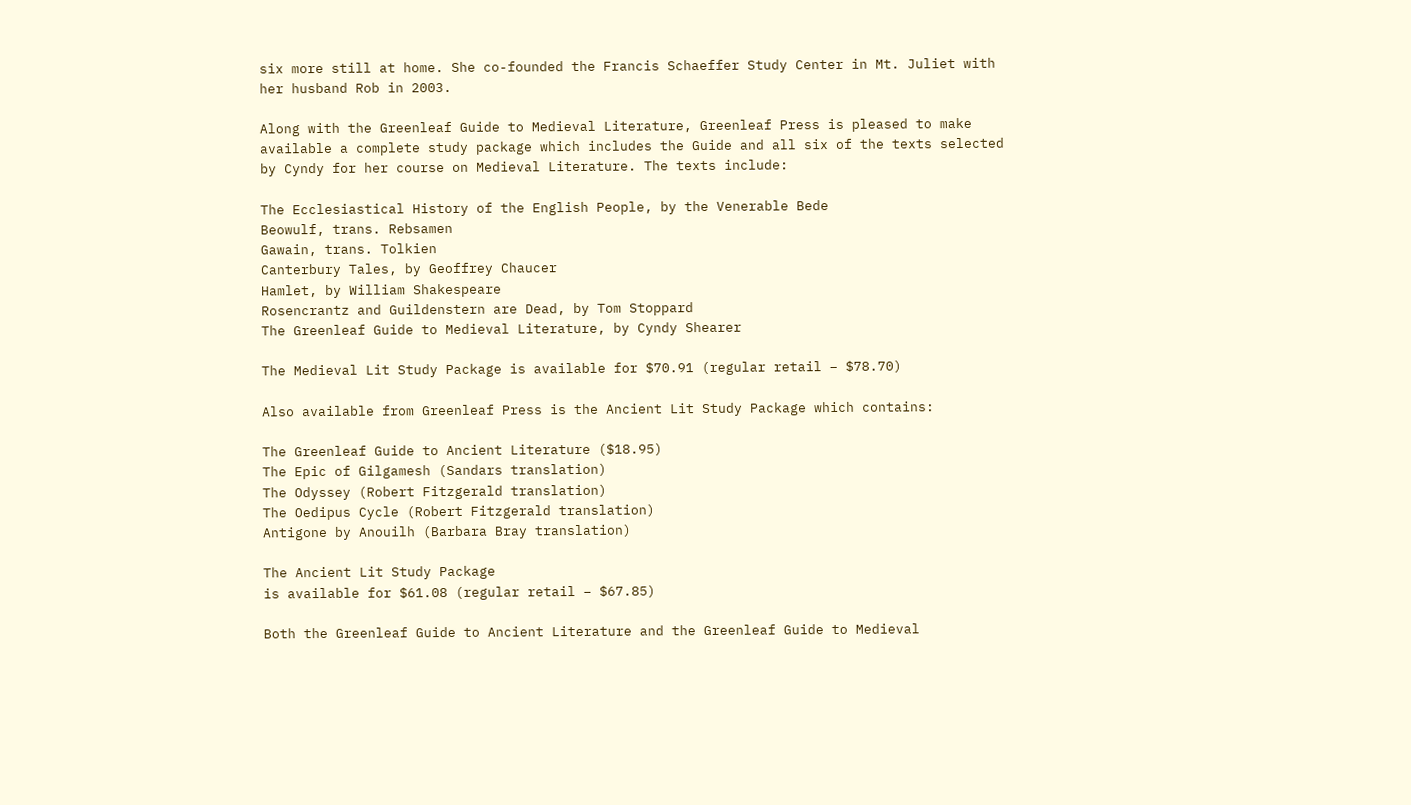six more still at home. She co-founded the Francis Schaeffer Study Center in Mt. Juliet with her husband Rob in 2003.

Along with the Greenleaf Guide to Medieval Literature, Greenleaf Press is pleased to make available a complete study package which includes the Guide and all six of the texts selected by Cyndy for her course on Medieval Literature. The texts include:

The Ecclesiastical History of the English People, by the Venerable Bede
Beowulf, trans. Rebsamen
Gawain, trans. Tolkien
Canterbury Tales, by Geoffrey Chaucer
Hamlet, by William Shakespeare
Rosencrantz and Guildenstern are Dead, by Tom Stoppard
The Greenleaf Guide to Medieval Literature, by Cyndy Shearer

The Medieval Lit Study Package is available for $70.91 (regular retail – $78.70)

Also available from Greenleaf Press is the Ancient Lit Study Package which contains:

The Greenleaf Guide to Ancient Literature ($18.95)
The Epic of Gilgamesh (Sandars translation)
The Odyssey (Robert Fitzgerald translation)
The Oedipus Cycle (Robert Fitzgerald translation)
Antigone by Anouilh (Barbara Bray translation)

The Ancient Lit Study Package
is available for $61.08 (regular retail – $67.85)

Both the Greenleaf Guide to Ancient Literature and the Greenleaf Guide to Medieval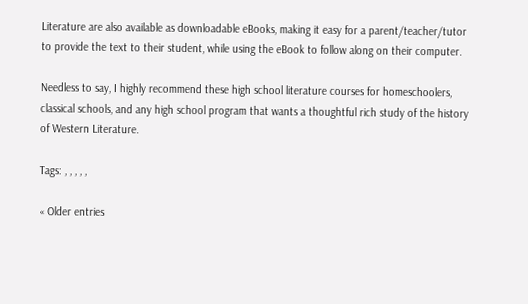Literature are also available as downloadable eBooks, making it easy for a parent/teacher/tutor to provide the text to their student, while using the eBook to follow along on their computer.

Needless to say, I highly recommend these high school literature courses for homeschoolers, classical schools, and any high school program that wants a thoughtful rich study of the history of Western Literature.

Tags: , , , , ,

« Older entries